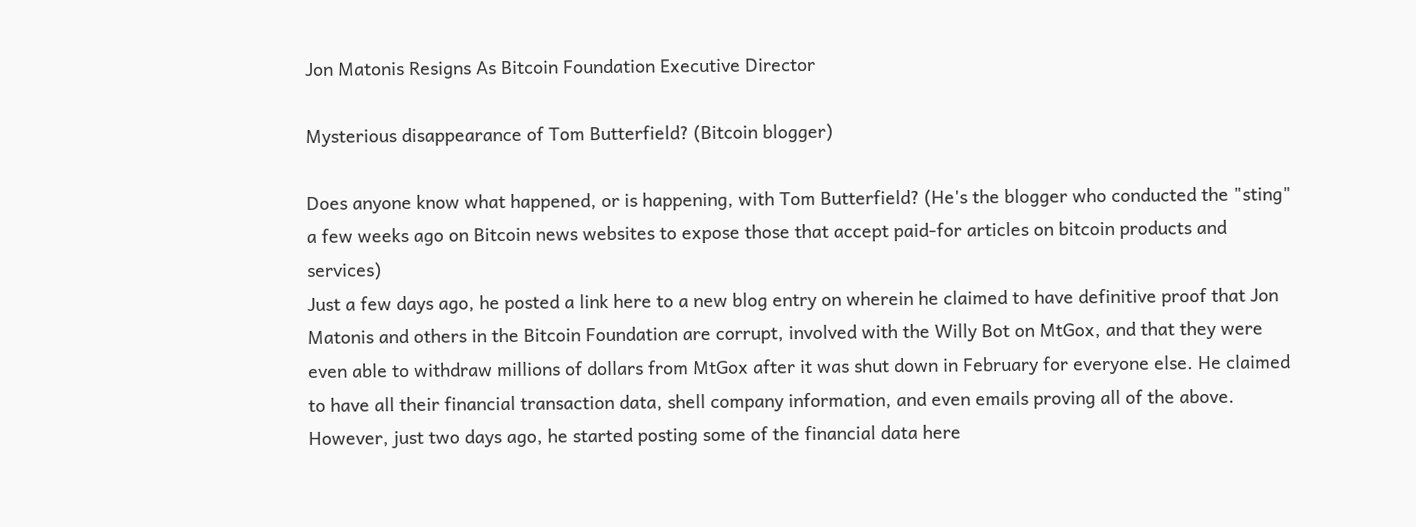Jon Matonis Resigns As Bitcoin Foundation Executive Director

Mysterious disappearance of Tom Butterfield? (Bitcoin blogger)

Does anyone know what happened, or is happening, with Tom Butterfield? (He's the blogger who conducted the "sting" a few weeks ago on Bitcoin news websites to expose those that accept paid-for articles on bitcoin products and services)
Just a few days ago, he posted a link here to a new blog entry on wherein he claimed to have definitive proof that Jon Matonis and others in the Bitcoin Foundation are corrupt, involved with the Willy Bot on MtGox, and that they were even able to withdraw millions of dollars from MtGox after it was shut down in February for everyone else. He claimed to have all their financial transaction data, shell company information, and even emails proving all of the above.
However, just two days ago, he started posting some of the financial data here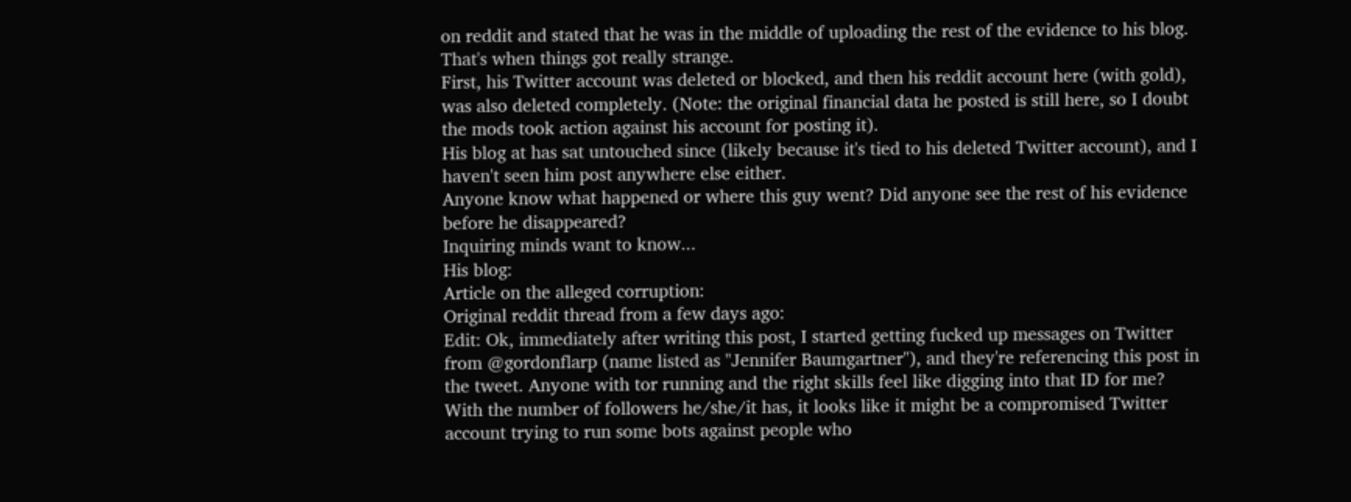on reddit and stated that he was in the middle of uploading the rest of the evidence to his blog.
That's when things got really strange.
First, his Twitter account was deleted or blocked, and then his reddit account here (with gold), was also deleted completely. (Note: the original financial data he posted is still here, so I doubt the mods took action against his account for posting it).
His blog at has sat untouched since (likely because it's tied to his deleted Twitter account), and I haven't seen him post anywhere else either.
Anyone know what happened or where this guy went? Did anyone see the rest of his evidence before he disappeared?
Inquiring minds want to know...
His blog:
Article on the alleged corruption:
Original reddit thread from a few days ago:
Edit: Ok, immediately after writing this post, I started getting fucked up messages on Twitter from @gordonflarp (name listed as "Jennifer Baumgartner"), and they're referencing this post in the tweet. Anyone with tor running and the right skills feel like digging into that ID for me?
With the number of followers he/she/it has, it looks like it might be a compromised Twitter account trying to run some bots against people who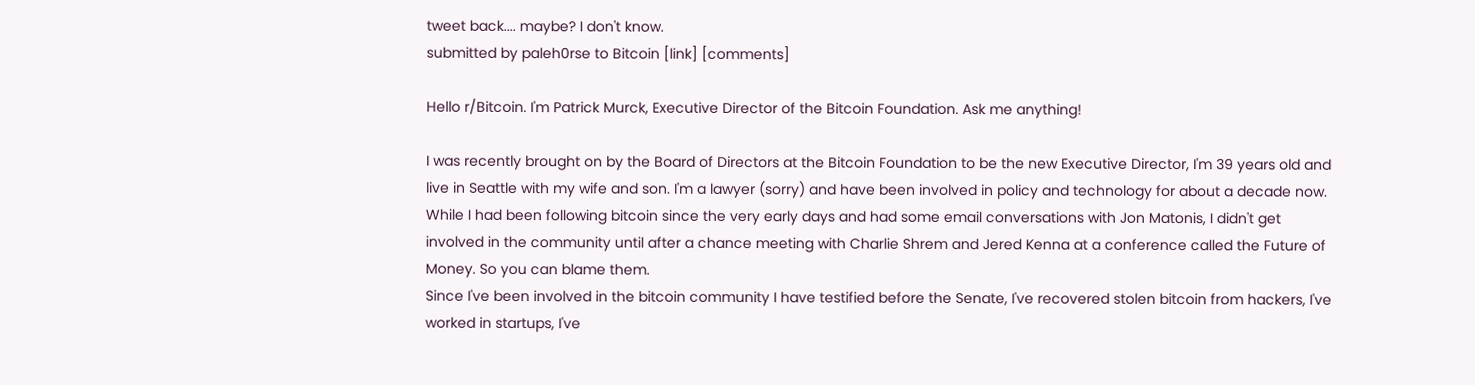tweet back.... maybe? I don't know.
submitted by paleh0rse to Bitcoin [link] [comments]

Hello r/Bitcoin. I'm Patrick Murck, Executive Director of the Bitcoin Foundation. Ask me anything!

I was recently brought on by the Board of Directors at the Bitcoin Foundation to be the new Executive Director, I'm 39 years old and live in Seattle with my wife and son. I'm a lawyer (sorry) and have been involved in policy and technology for about a decade now.
While I had been following bitcoin since the very early days and had some email conversations with Jon Matonis, I didn't get involved in the community until after a chance meeting with Charlie Shrem and Jered Kenna at a conference called the Future of Money. So you can blame them.
Since I've been involved in the bitcoin community I have testified before the Senate, I've recovered stolen bitcoin from hackers, I've worked in startups, I've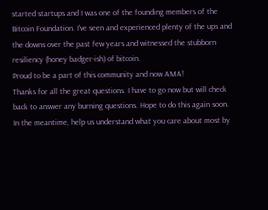started startups and I was one of the founding members of the Bitcoin Foundation. I've seen and experienced plenty of the ups and the downs over the past few years and witnessed the stubborn resiliency (honey badger-ish) of bitcoin.
Proud to be a part of this community and now AMA!
Thanks for all the great questions. I have to go now but will check back to answer any burning questions. Hope to do this again soon.
In the meantime, help us understand what you care about most by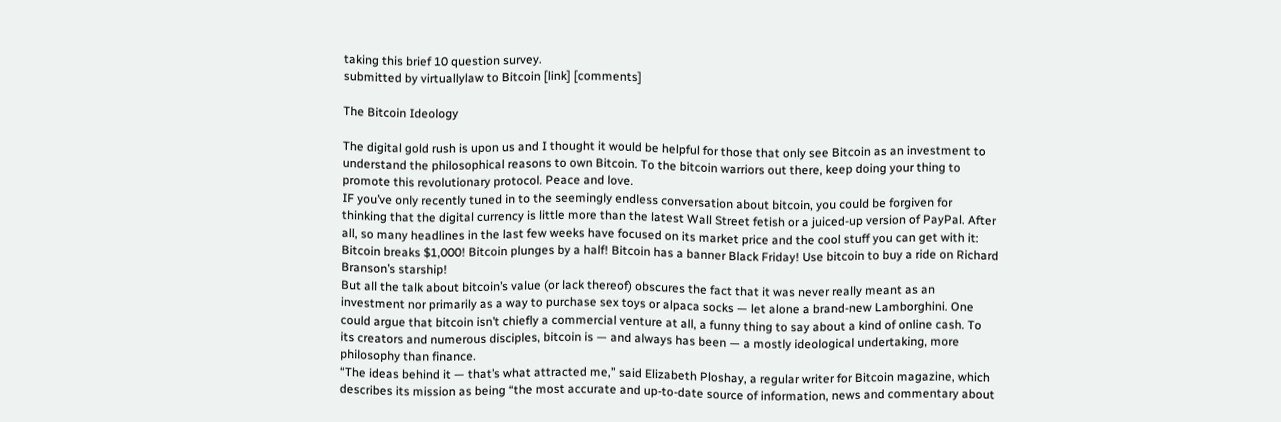taking this brief 10 question survey.
submitted by virtuallylaw to Bitcoin [link] [comments]

The Bitcoin Ideology

The digital gold rush is upon us and I thought it would be helpful for those that only see Bitcoin as an investment to understand the philosophical reasons to own Bitcoin. To the bitcoin warriors out there, keep doing your thing to promote this revolutionary protocol. Peace and love.
IF you’ve only recently tuned in to the seemingly endless conversation about bitcoin, you could be forgiven for thinking that the digital currency is little more than the latest Wall Street fetish or a juiced-up version of PayPal. After all, so many headlines in the last few weeks have focused on its market price and the cool stuff you can get with it: Bitcoin breaks $1,000! Bitcoin plunges by a half! Bitcoin has a banner Black Friday! Use bitcoin to buy a ride on Richard Branson’s starship!
But all the talk about bitcoin’s value (or lack thereof) obscures the fact that it was never really meant as an investment nor primarily as a way to purchase sex toys or alpaca socks — let alone a brand-new Lamborghini. One could argue that bitcoin isn’t chiefly a commercial venture at all, a funny thing to say about a kind of online cash. To its creators and numerous disciples, bitcoin is — and always has been — a mostly ideological undertaking, more philosophy than finance.
“The ideas behind it — that’s what attracted me,” said Elizabeth Ploshay, a regular writer for Bitcoin magazine, which describes its mission as being “the most accurate and up-to-date source of information, news and commentary about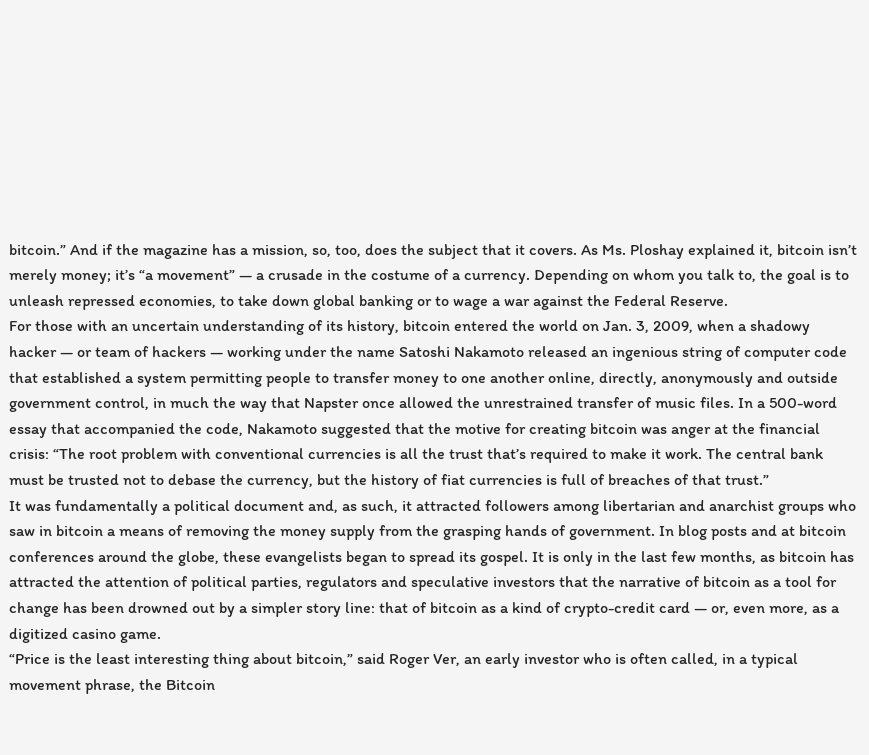bitcoin.” And if the magazine has a mission, so, too, does the subject that it covers. As Ms. Ploshay explained it, bitcoin isn’t merely money; it’s “a movement” — a crusade in the costume of a currency. Depending on whom you talk to, the goal is to unleash repressed economies, to take down global banking or to wage a war against the Federal Reserve.
For those with an uncertain understanding of its history, bitcoin entered the world on Jan. 3, 2009, when a shadowy hacker — or team of hackers — working under the name Satoshi Nakamoto released an ingenious string of computer code that established a system permitting people to transfer money to one another online, directly, anonymously and outside government control, in much the way that Napster once allowed the unrestrained transfer of music files. In a 500-word essay that accompanied the code, Nakamoto suggested that the motive for creating bitcoin was anger at the financial crisis: “The root problem with conventional currencies is all the trust that’s required to make it work. The central bank must be trusted not to debase the currency, but the history of fiat currencies is full of breaches of that trust.”
It was fundamentally a political document and, as such, it attracted followers among libertarian and anarchist groups who saw in bitcoin a means of removing the money supply from the grasping hands of government. In blog posts and at bitcoin conferences around the globe, these evangelists began to spread its gospel. It is only in the last few months, as bitcoin has attracted the attention of political parties, regulators and speculative investors that the narrative of bitcoin as a tool for change has been drowned out by a simpler story line: that of bitcoin as a kind of crypto-credit card — or, even more, as a digitized casino game.
“Price is the least interesting thing about bitcoin,” said Roger Ver, an early investor who is often called, in a typical movement phrase, the Bitcoin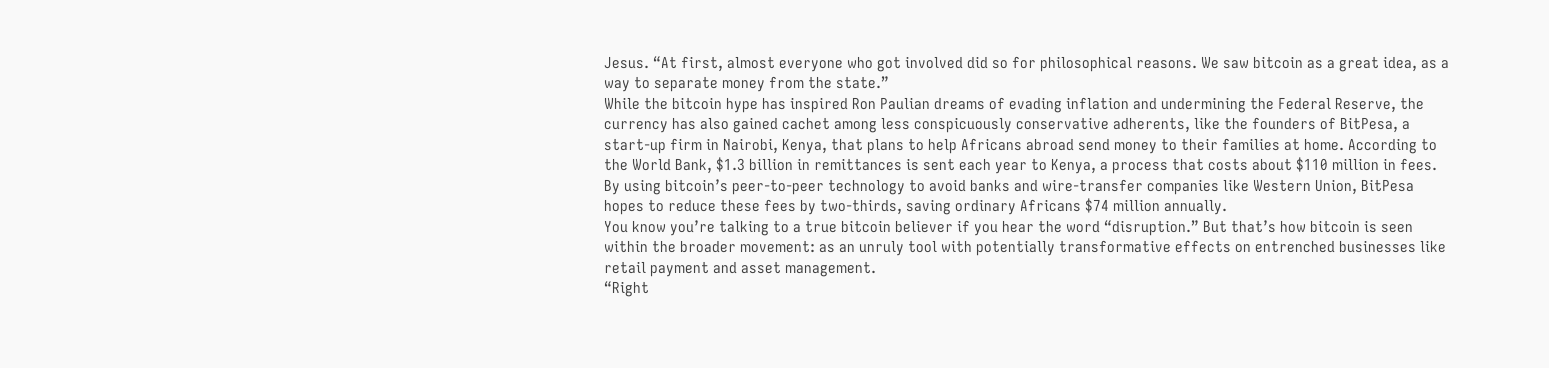Jesus. “At first, almost everyone who got involved did so for philosophical reasons. We saw bitcoin as a great idea, as a way to separate money from the state.”
While the bitcoin hype has inspired Ron Paulian dreams of evading inflation and undermining the Federal Reserve, the currency has also gained cachet among less conspicuously conservative adherents, like the founders of BitPesa, a start-up firm in Nairobi, Kenya, that plans to help Africans abroad send money to their families at home. According to the World Bank, $1.3 billion in remittances is sent each year to Kenya, a process that costs about $110 million in fees. By using bitcoin’s peer-to-peer technology to avoid banks and wire-transfer companies like Western Union, BitPesa hopes to reduce these fees by two-thirds, saving ordinary Africans $74 million annually.
You know you’re talking to a true bitcoin believer if you hear the word “disruption.” But that’s how bitcoin is seen within the broader movement: as an unruly tool with potentially transformative effects on entrenched businesses like retail payment and asset management.
“Right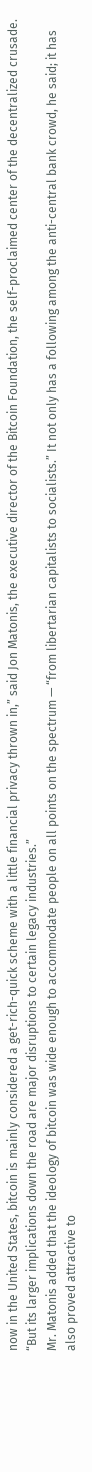now in the United States, bitcoin is mainly considered a get-rich-quick scheme with a little financial privacy thrown in,” said Jon Matonis, the executive director of the Bitcoin Foundation, the self-proclaimed center of the decentralized crusade. “But its larger implications down the road are major disruptions to certain legacy industries.”
Mr. Matonis added that the ideology of bitcoin was wide enough to accommodate people on all points on the spectrum — “from libertarian capitalists to socialists.” It not only has a following among the anti-central bank crowd, he said; it has also proved attractive to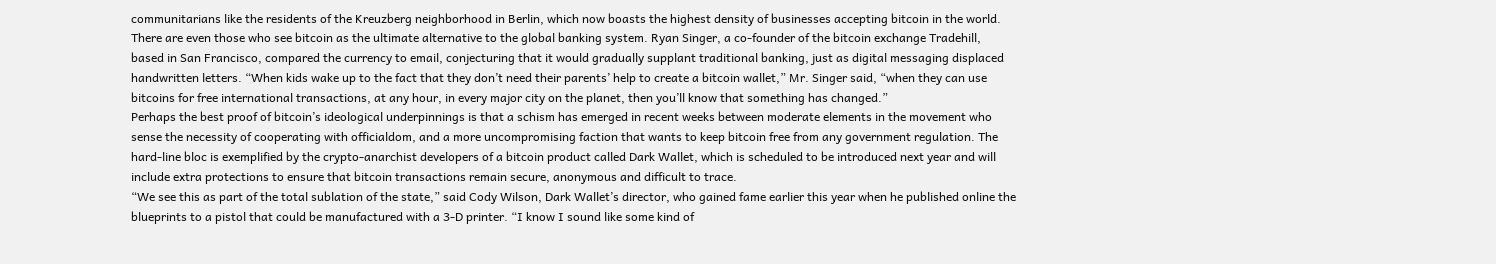communitarians like the residents of the Kreuzberg neighborhood in Berlin, which now boasts the highest density of businesses accepting bitcoin in the world.
There are even those who see bitcoin as the ultimate alternative to the global banking system. Ryan Singer, a co-founder of the bitcoin exchange Tradehill, based in San Francisco, compared the currency to email, conjecturing that it would gradually supplant traditional banking, just as digital messaging displaced handwritten letters. “When kids wake up to the fact that they don’t need their parents’ help to create a bitcoin wallet,” Mr. Singer said, “when they can use bitcoins for free international transactions, at any hour, in every major city on the planet, then you’ll know that something has changed.”
Perhaps the best proof of bitcoin’s ideological underpinnings is that a schism has emerged in recent weeks between moderate elements in the movement who sense the necessity of cooperating with officialdom, and a more uncompromising faction that wants to keep bitcoin free from any government regulation. The hard-line bloc is exemplified by the crypto-anarchist developers of a bitcoin product called Dark Wallet, which is scheduled to be introduced next year and will include extra protections to ensure that bitcoin transactions remain secure, anonymous and difficult to trace.
“We see this as part of the total sublation of the state,” said Cody Wilson, Dark Wallet’s director, who gained fame earlier this year when he published online the blueprints to a pistol that could be manufactured with a 3-D printer. “I know I sound like some kind of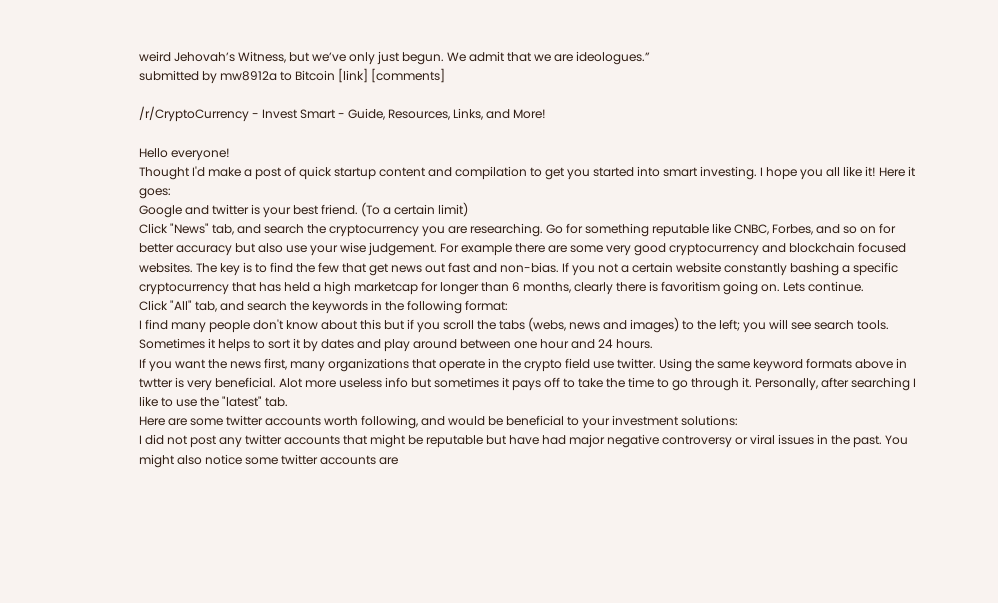weird Jehovah’s Witness, but we’ve only just begun. We admit that we are ideologues.”
submitted by mw8912a to Bitcoin [link] [comments]

/r/CryptoCurrency - Invest Smart - Guide, Resources, Links, and More!

Hello everyone!
Thought I'd make a post of quick startup content and compilation to get you started into smart investing. I hope you all like it! Here it goes:
Google and twitter is your best friend. (To a certain limit)
Click "News" tab, and search the cryptocurrency you are researching. Go for something reputable like CNBC, Forbes, and so on for better accuracy but also use your wise judgement. For example there are some very good cryptocurrency and blockchain focused websites. The key is to find the few that get news out fast and non-bias. If you not a certain website constantly bashing a specific cryptocurrency that has held a high marketcap for longer than 6 months, clearly there is favoritism going on. Lets continue.
Click "All" tab, and search the keywords in the following format:
I find many people don't know about this but if you scroll the tabs (webs, news and images) to the left; you will see search tools. Sometimes it helps to sort it by dates and play around between one hour and 24 hours.
If you want the news first, many organizations that operate in the crypto field use twitter. Using the same keyword formats above in twtter is very beneficial. Alot more useless info but sometimes it pays off to take the time to go through it. Personally, after searching I like to use the "latest" tab.
Here are some twitter accounts worth following, and would be beneficial to your investment solutions:
I did not post any twitter accounts that might be reputable but have had major negative controversy or viral issues in the past. You might also notice some twitter accounts are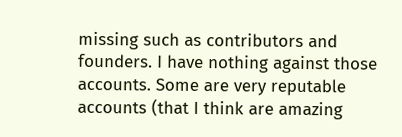missing such as contributors and founders. I have nothing against those accounts. Some are very reputable accounts (that I think are amazing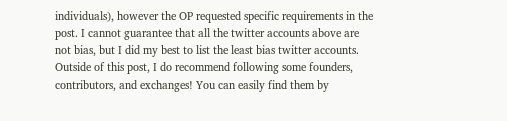individuals), however the OP requested specific requirements in the post. I cannot guarantee that all the twitter accounts above are not bias, but I did my best to list the least bias twitter accounts. Outside of this post, I do recommend following some founders, contributors, and exchanges! You can easily find them by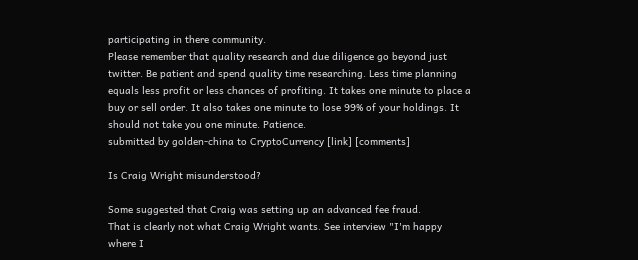participating in there community.
Please remember that quality research and due diligence go beyond just twitter. Be patient and spend quality time researching. Less time planning equals less profit or less chances of profiting. It takes one minute to place a buy or sell order. It also takes one minute to lose 99% of your holdings. It should not take you one minute. Patience.
submitted by golden-china to CryptoCurrency [link] [comments]

Is Craig Wright misunderstood?

Some suggested that Craig was setting up an advanced fee fraud.
That is clearly not what Craig Wright wants. See interview "I'm happy where I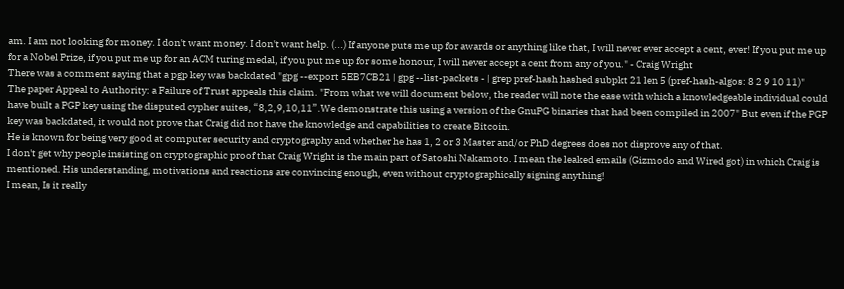am. I am not looking for money. I don't want money. I don't want help. (...) If anyone puts me up for awards or anything like that, I will never ever accept a cent, ever! If you put me up for a Nobel Prize, if you put me up for an ACM turing medal, if you put me up for some honour, I will never accept a cent from any of you." - Craig Wright
There was a comment saying that a pgp key was backdated "gpg --export 5EB7CB21 | gpg --list-packets - | grep pref-hash hashed subpkt 21 len 5 (pref-hash-algos: 8 2 9 10 11)"
The paper Appeal to Authority: a Failure of Trust appeals this claim. "From what we will document below, the reader will note the ease with which a knowledgeable individual could have built a PGP key using the disputed cypher suites, “8,2,9,10,11”.We demonstrate this using a version of the GnuPG binaries that had been compiled in 2007" But even if the PGP key was backdated, it would not prove that Craig did not have the knowledge and capabilities to create Bitcoin.
He is known for being very good at computer security and cryptography and whether he has 1, 2 or 3 Master and/or PhD degrees does not disprove any of that.
I don't get why people insisting on cryptographic proof that Craig Wright is the main part of Satoshi Nakamoto. I mean the leaked emails (Gizmodo and Wired got) in which Craig is mentioned. His understanding, motivations and reactions are convincing enough, even without cryptographically signing anything!
I mean, Is it really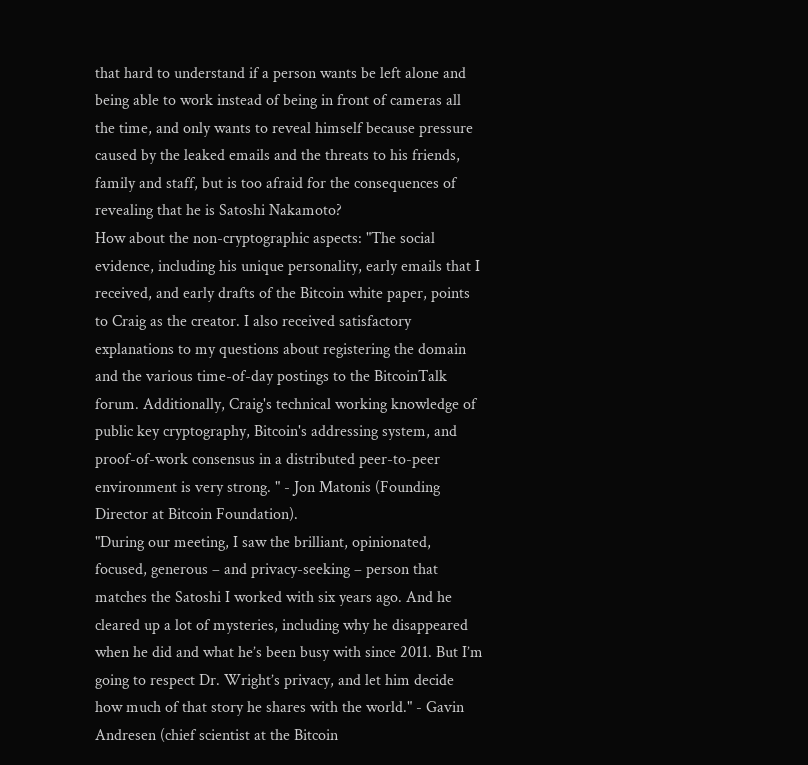that hard to understand if a person wants be left alone and being able to work instead of being in front of cameras all the time, and only wants to reveal himself because pressure caused by the leaked emails and the threats to his friends, family and staff, but is too afraid for the consequences of revealing that he is Satoshi Nakamoto?
How about the non-cryptographic aspects: "The social evidence, including his unique personality, early emails that I received, and early drafts of the Bitcoin white paper, points to Craig as the creator. I also received satisfactory explanations to my questions about registering the domain and the various time-of-day postings to the BitcoinTalk forum. Additionally, Craig's technical working knowledge of public key cryptography, Bitcoin's addressing system, and proof-of-work consensus in a distributed peer-to-peer environment is very strong. " - Jon Matonis (Founding Director at Bitcoin Foundation).
"During our meeting, I saw the brilliant, opinionated, focused, generous – and privacy-seeking – person that matches the Satoshi I worked with six years ago. And he cleared up a lot of mysteries, including why he disappeared when he did and what he’s been busy with since 2011. But I’m going to respect Dr. Wright’s privacy, and let him decide how much of that story he shares with the world." - Gavin Andresen (chief scientist at the Bitcoin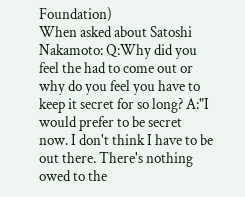Foundation)
When asked about Satoshi Nakamoto: Q:Why did you feel the had to come out or why do you feel you have to keep it secret for so long? A:"I would prefer to be secret now. I don't think I have to be out there. There's nothing owed to the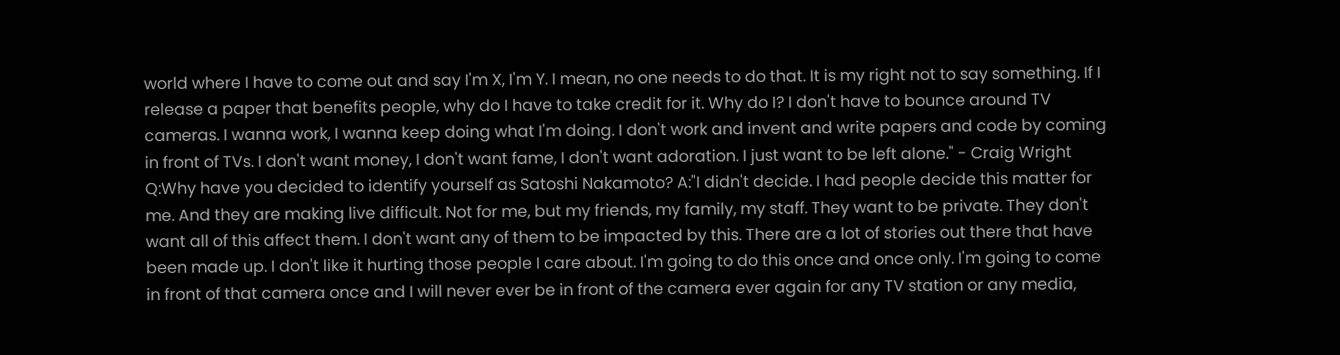world where I have to come out and say I'm X, I'm Y. I mean, no one needs to do that. It is my right not to say something. If I release a paper that benefits people, why do I have to take credit for it. Why do I? I don't have to bounce around TV cameras. I wanna work, I wanna keep doing what I'm doing. I don't work and invent and write papers and code by coming in front of TVs. I don't want money, I don't want fame, I don't want adoration. I just want to be left alone." - Craig Wright
Q:Why have you decided to identify yourself as Satoshi Nakamoto? A:"I didn't decide. I had people decide this matter for me. And they are making live difficult. Not for me, but my friends, my family, my staff. They want to be private. They don't want all of this affect them. I don't want any of them to be impacted by this. There are a lot of stories out there that have been made up. I don't like it hurting those people I care about. I'm going to do this once and once only. I'm going to come in front of that camera once and I will never ever be in front of the camera ever again for any TV station or any media,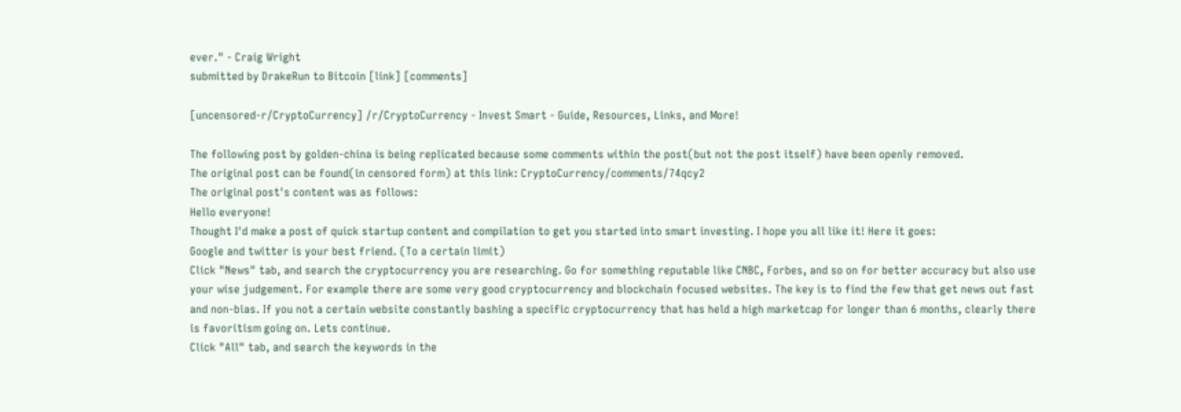ever." - Craig Wright
submitted by DrakeRun to Bitcoin [link] [comments]

[uncensored-r/CryptoCurrency] /r/CryptoCurrency - Invest Smart - Guide, Resources, Links, and More!

The following post by golden-china is being replicated because some comments within the post(but not the post itself) have been openly removed.
The original post can be found(in censored form) at this link: CryptoCurrency/comments/74qcy2
The original post's content was as follows:
Hello everyone!
Thought I'd make a post of quick startup content and compilation to get you started into smart investing. I hope you all like it! Here it goes:
Google and twitter is your best friend. (To a certain limit)
Click "News" tab, and search the cryptocurrency you are researching. Go for something reputable like CNBC, Forbes, and so on for better accuracy but also use your wise judgement. For example there are some very good cryptocurrency and blockchain focused websites. The key is to find the few that get news out fast and non-bias. If you not a certain website constantly bashing a specific cryptocurrency that has held a high marketcap for longer than 6 months, clearly there is favoritism going on. Lets continue.
Click "All" tab, and search the keywords in the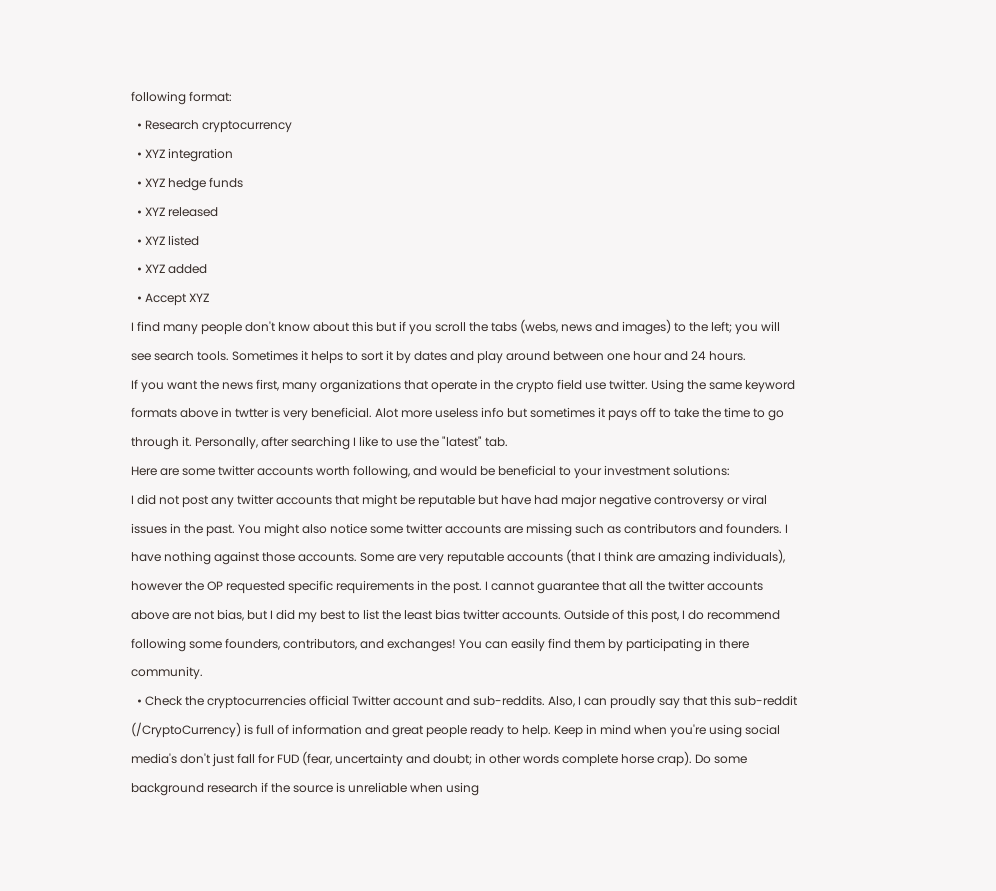following format:
  • Research cryptocurrency
  • XYZ integration
  • XYZ hedge funds
  • XYZ released
  • XYZ listed
  • XYZ added
  • Accept XYZ
I find many people don't know about this but if you scroll the tabs (webs, news and images) to the left; you will see search tools. Sometimes it helps to sort it by dates and play around between one hour and 24 hours.
If you want the news first, many organizations that operate in the crypto field use twitter. Using the same keyword formats above in twtter is very beneficial. Alot more useless info but sometimes it pays off to take the time to go through it. Personally, after searching I like to use the "latest" tab.
Here are some twitter accounts worth following, and would be beneficial to your investment solutions:
I did not post any twitter accounts that might be reputable but have had major negative controversy or viral issues in the past. You might also notice some twitter accounts are missing such as contributors and founders. I have nothing against those accounts. Some are very reputable accounts (that I think are amazing individuals), however the OP requested specific requirements in the post. I cannot guarantee that all the twitter accounts above are not bias, but I did my best to list the least bias twitter accounts. Outside of this post, I do recommend following some founders, contributors, and exchanges! You can easily find them by participating in there community.
  • Check the cryptocurrencies official Twitter account and sub-reddits. Also, I can proudly say that this sub-reddit (/CryptoCurrency) is full of information and great people ready to help. Keep in mind when you're using social media's don't just fall for FUD (fear, uncertainty and doubt; in other words complete horse crap). Do some background research if the source is unreliable when using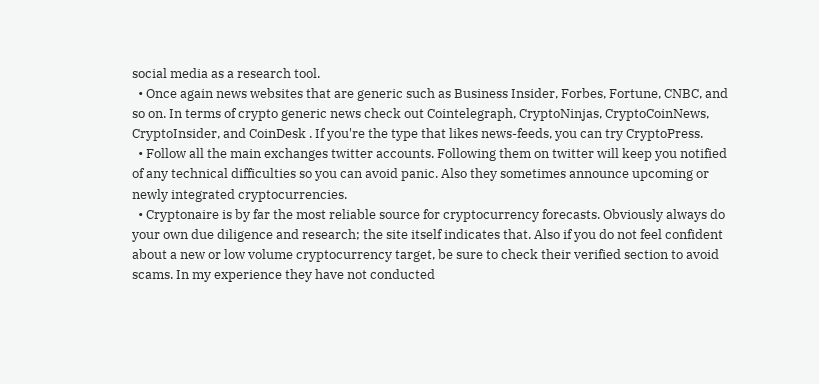social media as a research tool.
  • Once again news websites that are generic such as Business Insider, Forbes, Fortune, CNBC, and so on. In terms of crypto generic news check out Cointelegraph, CryptoNinjas, CryptoCoinNews, CryptoInsider, and CoinDesk . If you're the type that likes news-feeds, you can try CryptoPress.
  • Follow all the main exchanges twitter accounts. Following them on twitter will keep you notified of any technical difficulties so you can avoid panic. Also they sometimes announce upcoming or newly integrated cryptocurrencies.
  • Cryptonaire is by far the most reliable source for cryptocurrency forecasts. Obviously always do your own due diligence and research; the site itself indicates that. Also if you do not feel confident about a new or low volume cryptocurrency target, be sure to check their verified section to avoid scams. In my experience they have not conducted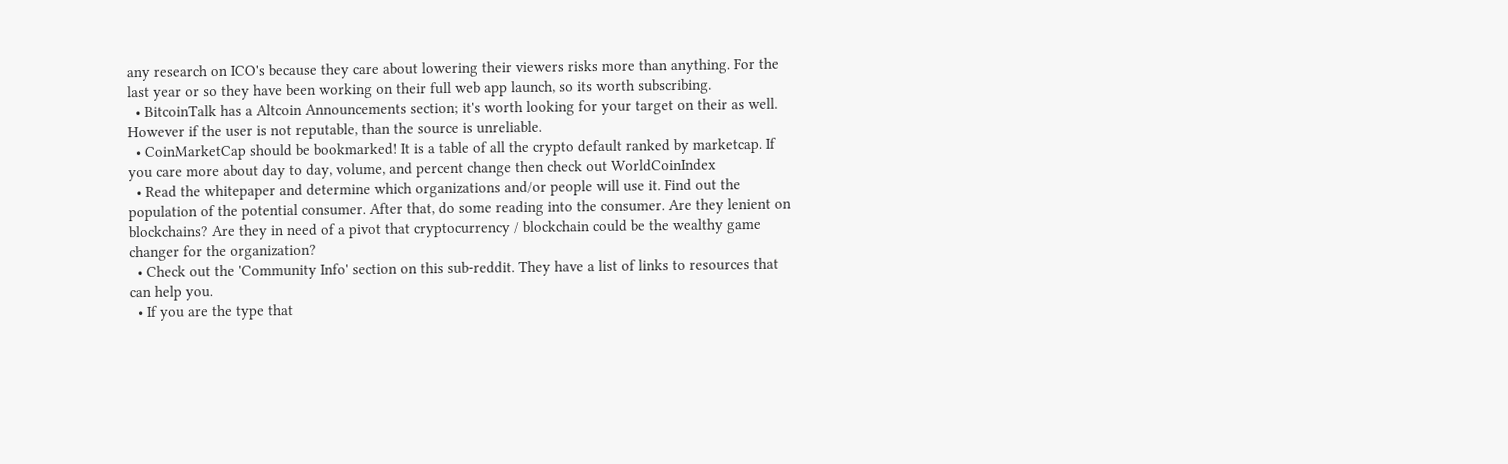any research on ICO's because they care about lowering their viewers risks more than anything. For the last year or so they have been working on their full web app launch, so its worth subscribing.
  • BitcoinTalk has a Altcoin Announcements section; it's worth looking for your target on their as well. However if the user is not reputable, than the source is unreliable.
  • CoinMarketCap should be bookmarked! It is a table of all the crypto default ranked by marketcap. If you care more about day to day, volume, and percent change then check out WorldCoinIndex
  • Read the whitepaper and determine which organizations and/or people will use it. Find out the population of the potential consumer. After that, do some reading into the consumer. Are they lenient on blockchains? Are they in need of a pivot that cryptocurrency / blockchain could be the wealthy game changer for the organization?
  • Check out the 'Community Info' section on this sub-reddit. They have a list of links to resources that can help you.
  • If you are the type that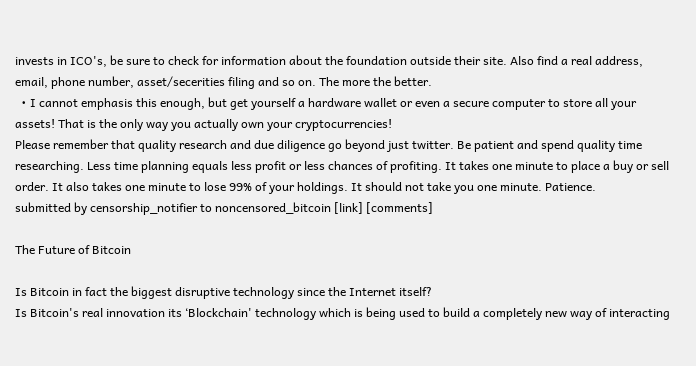invests in ICO's, be sure to check for information about the foundation outside their site. Also find a real address, email, phone number, asset/secerities filing and so on. The more the better.
  • I cannot emphasis this enough, but get yourself a hardware wallet or even a secure computer to store all your assets! That is the only way you actually own your cryptocurrencies!
Please remember that quality research and due diligence go beyond just twitter. Be patient and spend quality time researching. Less time planning equals less profit or less chances of profiting. It takes one minute to place a buy or sell order. It also takes one minute to lose 99% of your holdings. It should not take you one minute. Patience.
submitted by censorship_notifier to noncensored_bitcoin [link] [comments]

The Future of Bitcoin

Is Bitcoin in fact the biggest disruptive technology since the Internet itself?
Is Bitcoin's real innovation its ‘Blockchain' technology which is being used to build a completely new way of interacting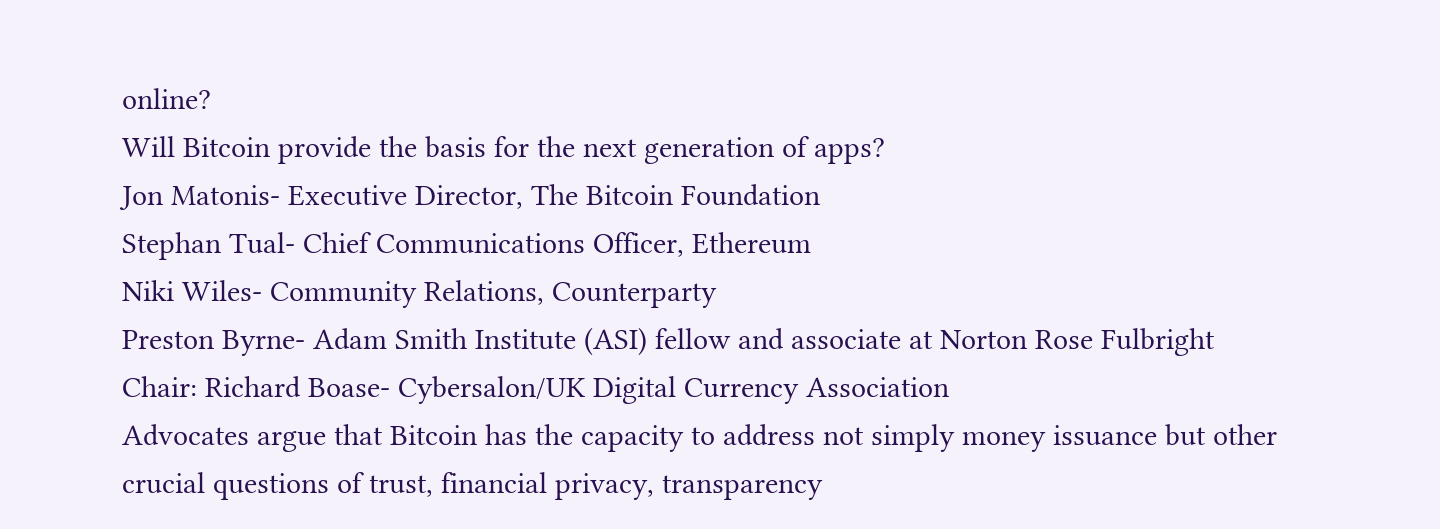online?
Will Bitcoin provide the basis for the next generation of apps?
Jon Matonis- Executive Director, The Bitcoin Foundation
Stephan Tual- Chief Communications Officer, Ethereum
Niki Wiles- Community Relations, Counterparty
Preston Byrne- Adam Smith Institute (ASI) fellow and associate at Norton Rose Fulbright
Chair: Richard Boase- Cybersalon/UK Digital Currency Association
Advocates argue that Bitcoin has the capacity to address not simply money issuance but other crucial questions of trust, financial privacy, transparency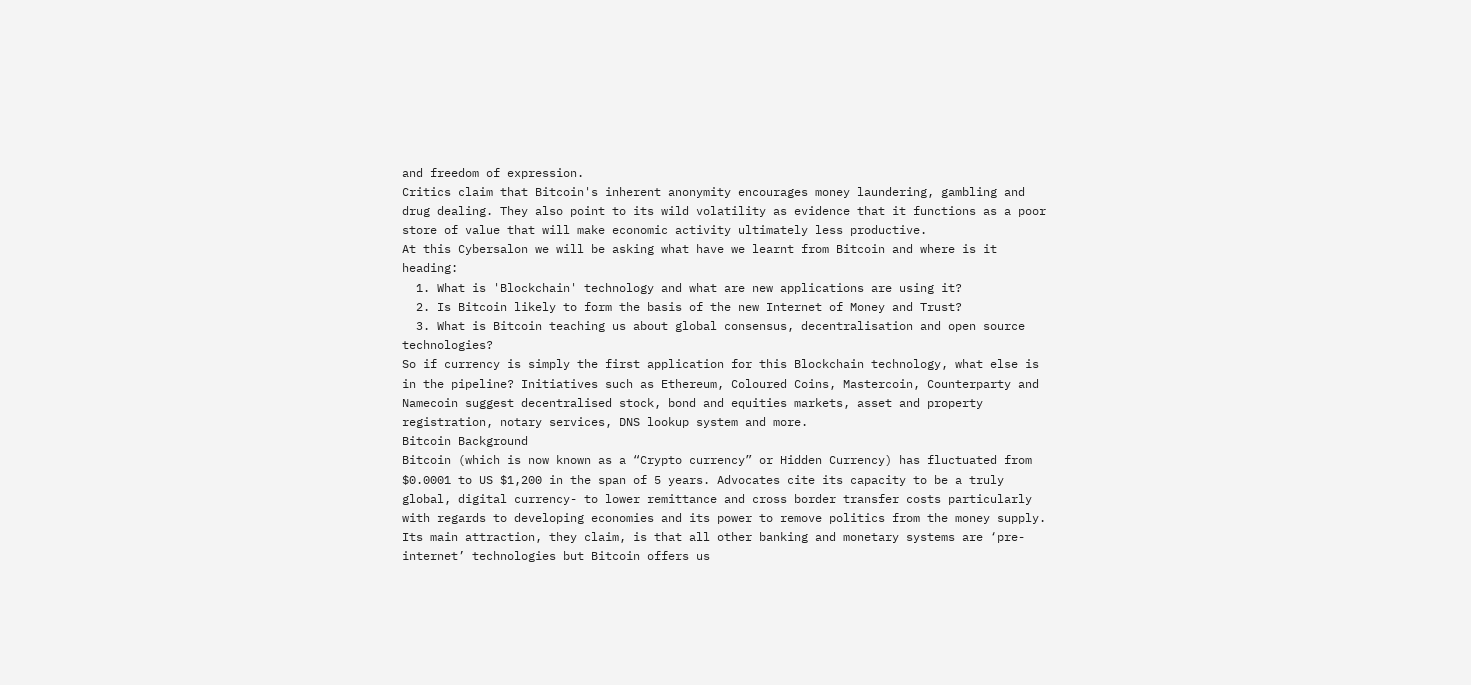and freedom of expression.
Critics claim that Bitcoin's inherent anonymity encourages money laundering, gambling and drug dealing. They also point to its wild volatility as evidence that it functions as a poor store of value that will make economic activity ultimately less productive.
At this Cybersalon we will be asking what have we learnt from Bitcoin and where is it heading:
  1. What is 'Blockchain' technology and what are new applications are using it?
  2. Is Bitcoin likely to form the basis of the new Internet of Money and Trust?
  3. What is Bitcoin teaching us about global consensus, decentralisation and open source technologies?
So if currency is simply the first application for this Blockchain technology, what else is in the pipeline? Initiatives such as Ethereum, Coloured Coins, Mastercoin, Counterparty and Namecoin suggest decentralised stock, bond and equities markets, asset and property registration, notary services, DNS lookup system and more.
Bitcoin Background
Bitcoin (which is now known as a “Crypto currency” or Hidden Currency) has fluctuated from $0.0001 to US $1,200 in the span of 5 years. Advocates cite its capacity to be a truly global, digital currency- to lower remittance and cross border transfer costs particularly with regards to developing economies and its power to remove politics from the money supply. Its main attraction, they claim, is that all other banking and monetary systems are ‘pre-internet’ technologies but Bitcoin offers us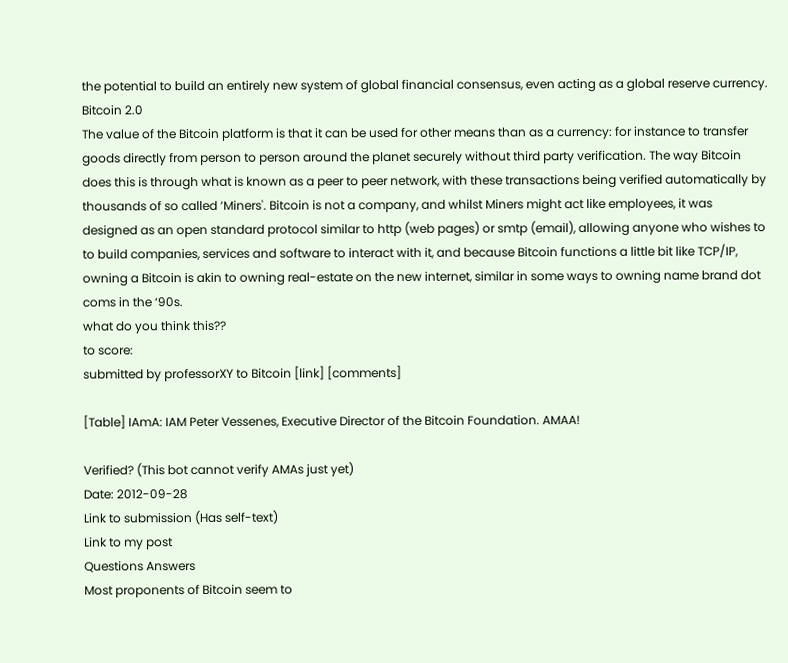the potential to build an entirely new system of global financial consensus, even acting as a global reserve currency.
Bitcoin 2.0
The value of the Bitcoin platform is that it can be used for other means than as a currency: for instance to transfer goods directly from person to person around the planet securely without third party verification. The way Bitcoin does this is through what is known as a peer to peer network, with these transactions being verified automatically by thousands of so called ‘Miners'. Bitcoin is not a company, and whilst Miners might act like employees, it was designed as an open standard protocol similar to http (web pages) or smtp (email), allowing anyone who wishes to to build companies, services and software to interact with it, and because Bitcoin functions a little bit like TCP/IP, owning a Bitcoin is akin to owning real-estate on the new internet, similar in some ways to owning name brand dot coms in the ‘90s.
what do you think this??
to score:
submitted by professorXY to Bitcoin [link] [comments]

[Table] IAmA: IAM Peter Vessenes, Executive Director of the Bitcoin Foundation. AMAA!

Verified? (This bot cannot verify AMAs just yet)
Date: 2012-09-28
Link to submission (Has self-text)
Link to my post
Questions Answers
Most proponents of Bitcoin seem to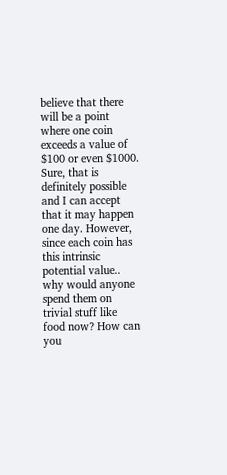believe that there will be a point where one coin exceeds a value of $100 or even $1000. Sure, that is definitely possible and I can accept that it may happen one day. However, since each coin has this intrinsic potential value.. why would anyone spend them on trivial stuff like food now? How can you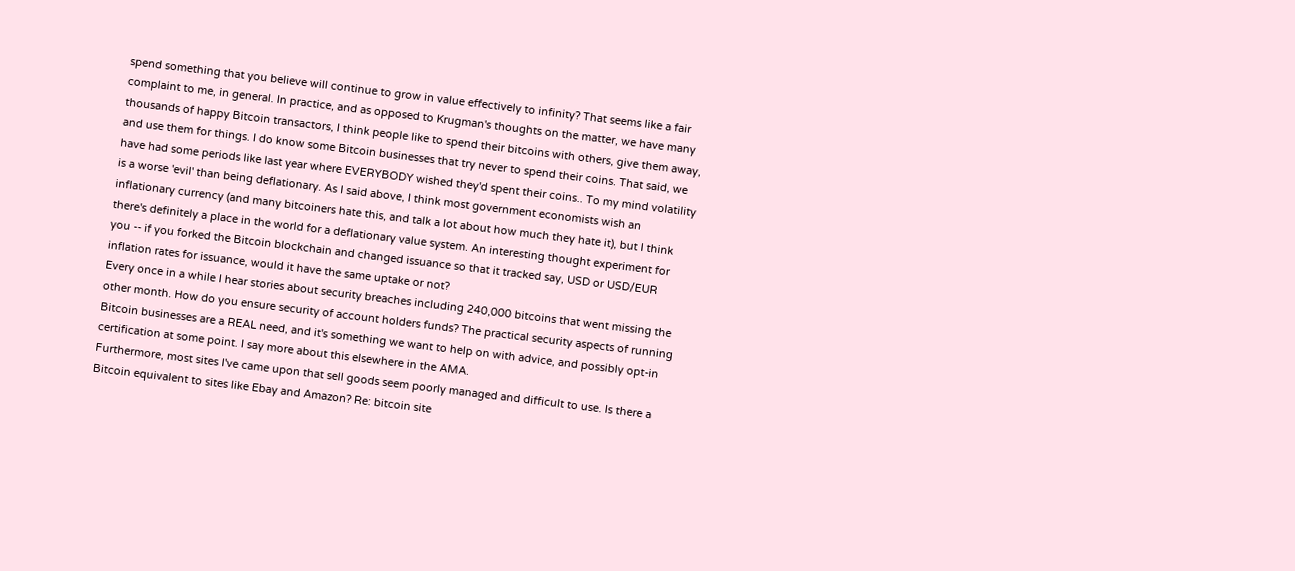spend something that you believe will continue to grow in value effectively to infinity? That seems like a fair complaint to me, in general. In practice, and as opposed to Krugman's thoughts on the matter, we have many thousands of happy Bitcoin transactors, I think people like to spend their bitcoins with others, give them away, and use them for things. I do know some Bitcoin businesses that try never to spend their coins. That said, we have had some periods like last year where EVERYBODY wished they'd spent their coins.. To my mind volatility is a worse 'evil' than being deflationary. As I said above, I think most government economists wish an inflationary currency (and many bitcoiners hate this, and talk a lot about how much they hate it), but I think there's definitely a place in the world for a deflationary value system. An interesting thought experiment for you -- if you forked the Bitcoin blockchain and changed issuance so that it tracked say, USD or USD/EUR inflation rates for issuance, would it have the same uptake or not?
Every once in a while I hear stories about security breaches including 240,000 bitcoins that went missing the other month. How do you ensure security of account holders funds? The practical security aspects of running Bitcoin businesses are a REAL need, and it's something we want to help on with advice, and possibly opt-in certification at some point. I say more about this elsewhere in the AMA.
Furthermore, most sites I've came upon that sell goods seem poorly managed and difficult to use. Is there a Bitcoin equivalent to sites like Ebay and Amazon? Re: bitcoin site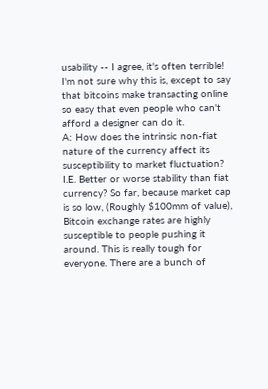usability -- I agree, it's often terrible! I'm not sure why this is, except to say that bitcoins make transacting online so easy that even people who can't afford a designer can do it.
A: How does the intrinsic non-fiat nature of the currency affect its susceptibility to market fluctuation? I.E. Better or worse stability than fiat currency? So far, because market cap is so low, (Roughly $100mm of value), Bitcoin exchange rates are highly susceptible to people pushing it around. This is really tough for everyone. There are a bunch of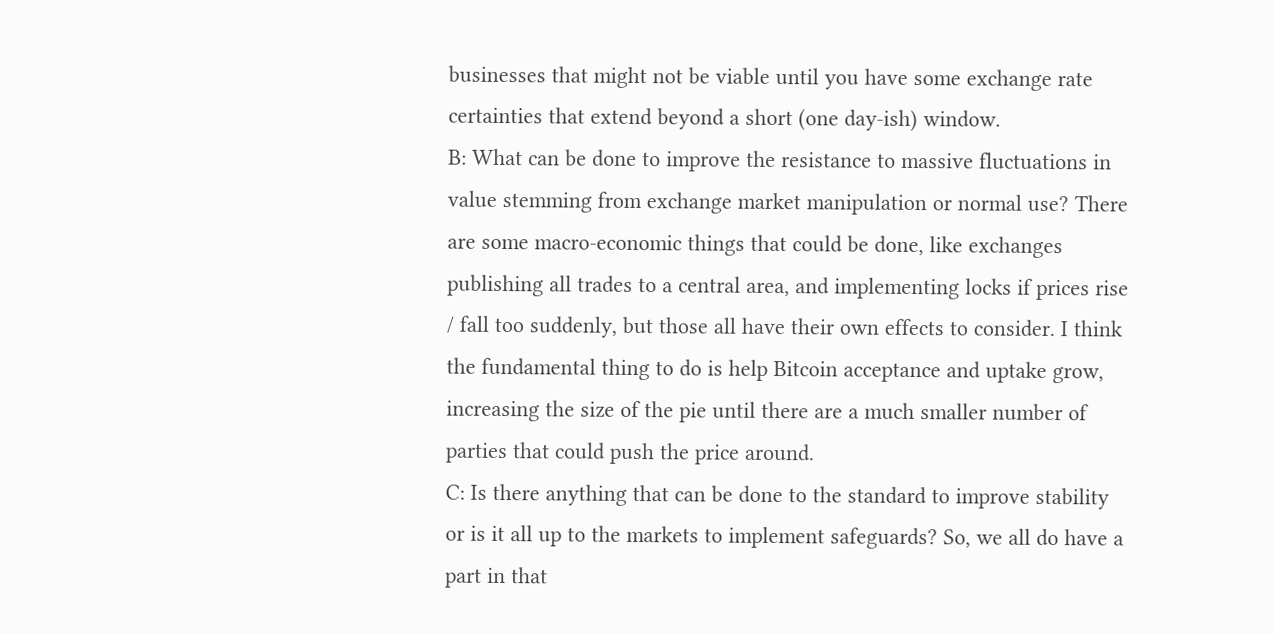businesses that might not be viable until you have some exchange rate certainties that extend beyond a short (one day-ish) window.
B: What can be done to improve the resistance to massive fluctuations in value stemming from exchange market manipulation or normal use? There are some macro-economic things that could be done, like exchanges publishing all trades to a central area, and implementing locks if prices rise / fall too suddenly, but those all have their own effects to consider. I think the fundamental thing to do is help Bitcoin acceptance and uptake grow, increasing the size of the pie until there are a much smaller number of parties that could push the price around.
C: Is there anything that can be done to the standard to improve stability or is it all up to the markets to implement safeguards? So, we all do have a part in that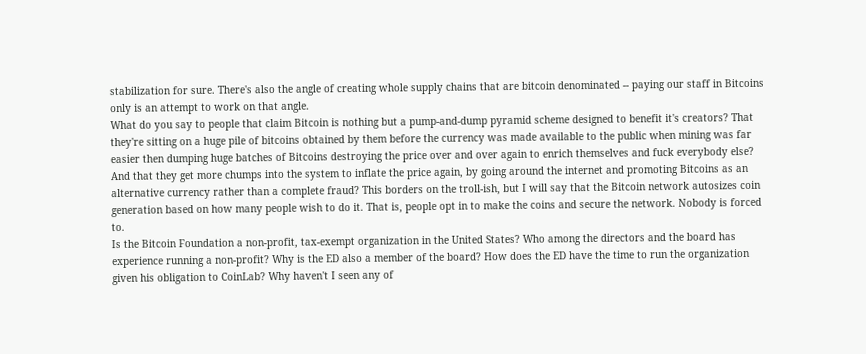stabilization for sure. There's also the angle of creating whole supply chains that are bitcoin denominated -- paying our staff in Bitcoins only is an attempt to work on that angle.
What do you say to people that claim Bitcoin is nothing but a pump-and-dump pyramid scheme designed to benefit it's creators? That they're sitting on a huge pile of bitcoins obtained by them before the currency was made available to the public when mining was far easier then dumping huge batches of Bitcoins destroying the price over and over again to enrich themselves and fuck everybody else? And that they get more chumps into the system to inflate the price again, by going around the internet and promoting Bitcoins as an alternative currency rather than a complete fraud? This borders on the troll-ish, but I will say that the Bitcoin network autosizes coin generation based on how many people wish to do it. That is, people opt in to make the coins and secure the network. Nobody is forced to.
Is the Bitcoin Foundation a non-profit, tax-exempt organization in the United States? Who among the directors and the board has experience running a non-profit? Why is the ED also a member of the board? How does the ED have the time to run the organization given his obligation to CoinLab? Why haven't I seen any of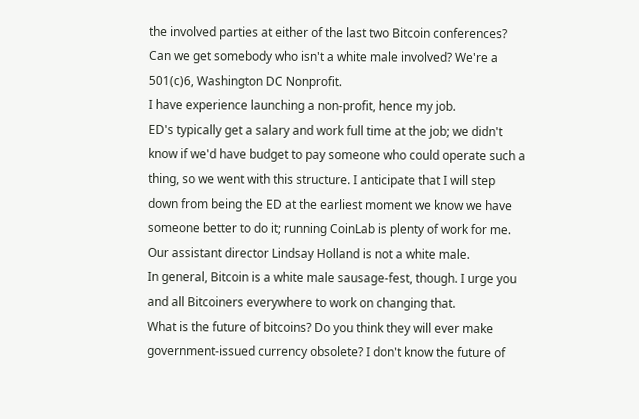the involved parties at either of the last two Bitcoin conferences? Can we get somebody who isn't a white male involved? We're a 501(c)6, Washington DC Nonprofit.
I have experience launching a non-profit, hence my job.
ED's typically get a salary and work full time at the job; we didn't know if we'd have budget to pay someone who could operate such a thing, so we went with this structure. I anticipate that I will step down from being the ED at the earliest moment we know we have someone better to do it; running CoinLab is plenty of work for me.
Our assistant director Lindsay Holland is not a white male.
In general, Bitcoin is a white male sausage-fest, though. I urge you and all Bitcoiners everywhere to work on changing that.
What is the future of bitcoins? Do you think they will ever make government-issued currency obsolete? I don't know the future of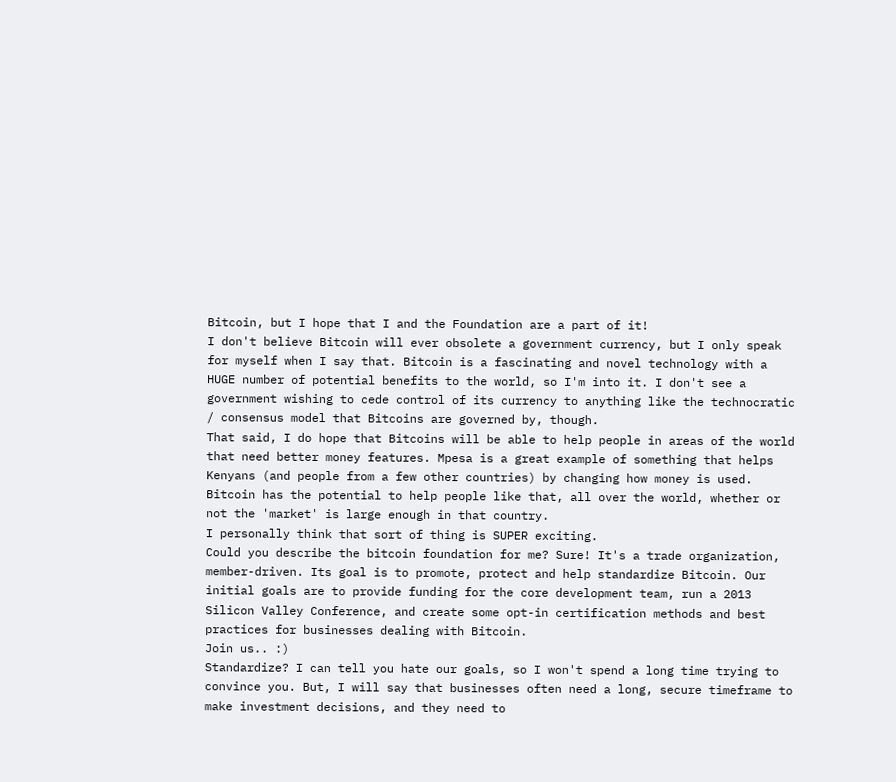Bitcoin, but I hope that I and the Foundation are a part of it!
I don't believe Bitcoin will ever obsolete a government currency, but I only speak for myself when I say that. Bitcoin is a fascinating and novel technology with a HUGE number of potential benefits to the world, so I'm into it. I don't see a government wishing to cede control of its currency to anything like the technocratic / consensus model that Bitcoins are governed by, though.
That said, I do hope that Bitcoins will be able to help people in areas of the world that need better money features. Mpesa is a great example of something that helps Kenyans (and people from a few other countries) by changing how money is used. Bitcoin has the potential to help people like that, all over the world, whether or not the 'market' is large enough in that country.
I personally think that sort of thing is SUPER exciting.
Could you describe the bitcoin foundation for me? Sure! It's a trade organization, member-driven. Its goal is to promote, protect and help standardize Bitcoin. Our initial goals are to provide funding for the core development team, run a 2013 Silicon Valley Conference, and create some opt-in certification methods and best practices for businesses dealing with Bitcoin.
Join us.. :)
Standardize? I can tell you hate our goals, so I won't spend a long time trying to convince you. But, I will say that businesses often need a long, secure timeframe to make investment decisions, and they need to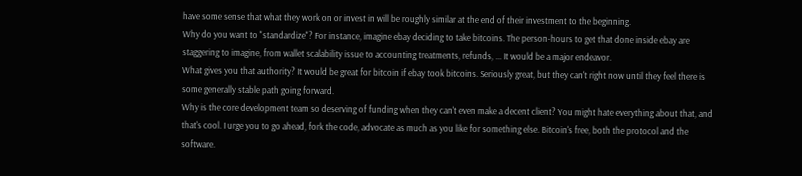have some sense that what they work on or invest in will be roughly similar at the end of their investment to the beginning.
Why do you want to "standardize"? For instance, imagine ebay deciding to take bitcoins. The person-hours to get that done inside ebay are staggering to imagine, from wallet scalability issue to accounting treatments, refunds, ... It would be a major endeavor.
What gives you that authority? It would be great for bitcoin if ebay took bitcoins. Seriously great, but they can't right now until they feel there is some generally stable path going forward.
Why is the core development team so deserving of funding when they can't even make a decent client? You might hate everything about that, and that's cool. I urge you to go ahead, fork the code, advocate as much as you like for something else. Bitcoin's free, both the protocol and the software.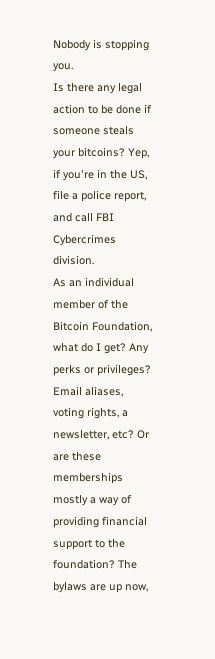Nobody is stopping you.
Is there any legal action to be done if someone steals your bitcoins? Yep, if you're in the US, file a police report, and call FBI Cybercrimes division.
As an individual member of the Bitcoin Foundation, what do I get? Any perks or privileges? Email aliases, voting rights, a newsletter, etc? Or are these memberships mostly a way of providing financial support to the foundation? The bylaws are up now,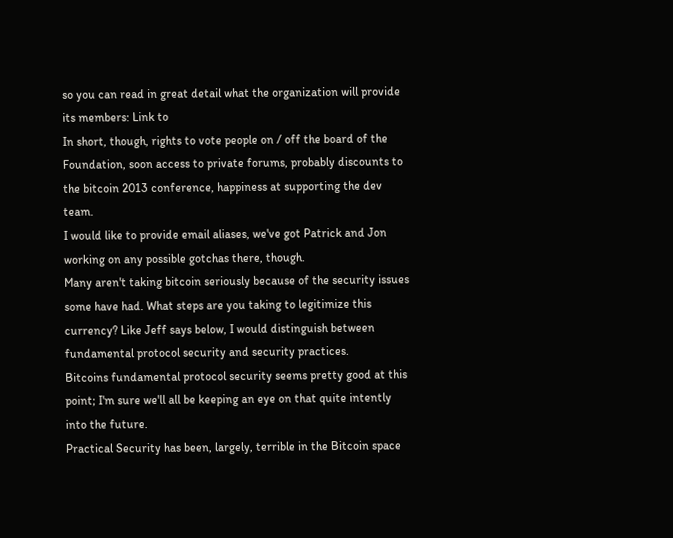so you can read in great detail what the organization will provide its members: Link to
In short, though, rights to vote people on / off the board of the Foundation, soon access to private forums, probably discounts to the bitcoin 2013 conference, happiness at supporting the dev team.
I would like to provide email aliases, we've got Patrick and Jon working on any possible gotchas there, though.
Many aren't taking bitcoin seriously because of the security issues some have had. What steps are you taking to legitimize this currency? Like Jeff says below, I would distinguish between fundamental protocol security and security practices.
Bitcoins fundamental protocol security seems pretty good at this point; I'm sure we'll all be keeping an eye on that quite intently into the future.
Practical Security has been, largely, terrible in the Bitcoin space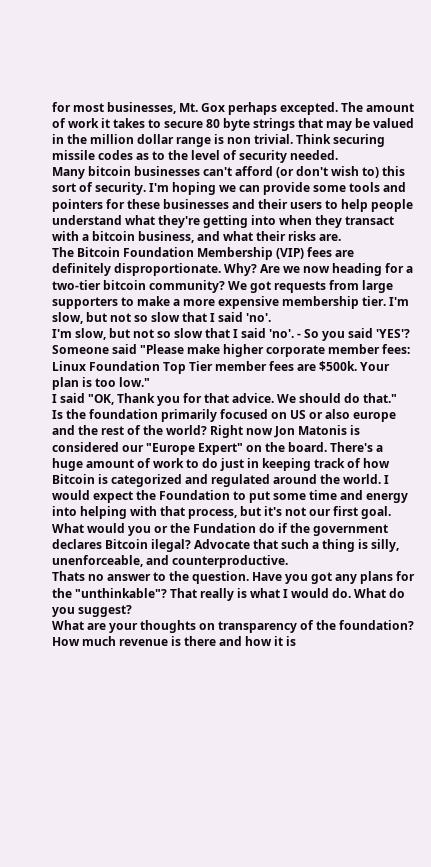for most businesses, Mt. Gox perhaps excepted. The amount of work it takes to secure 80 byte strings that may be valued in the million dollar range is non trivial. Think securing missile codes as to the level of security needed.
Many bitcoin businesses can't afford (or don't wish to) this sort of security. I'm hoping we can provide some tools and pointers for these businesses and their users to help people understand what they're getting into when they transact with a bitcoin business, and what their risks are.
The Bitcoin Foundation Membership (VIP) fees are definitely disproportionate. Why? Are we now heading for a two-tier bitcoin community? We got requests from large supporters to make a more expensive membership tier. I'm slow, but not so slow that I said 'no'.
I'm slow, but not so slow that I said 'no'. - So you said 'YES'? Someone said "Please make higher corporate member fees: Linux Foundation Top Tier member fees are $500k. Your plan is too low."
I said "OK, Thank you for that advice. We should do that."
Is the foundation primarily focused on US or also europe and the rest of the world? Right now Jon Matonis is considered our "Europe Expert" on the board. There's a huge amount of work to do just in keeping track of how Bitcoin is categorized and regulated around the world. I would expect the Foundation to put some time and energy into helping with that process, but it's not our first goal.
What would you or the Fundation do if the government declares Bitcoin ilegal? Advocate that such a thing is silly, unenforceable, and counterproductive.
Thats no answer to the question. Have you got any plans for the "unthinkable"? That really is what I would do. What do you suggest?
What are your thoughts on transparency of the foundation? How much revenue is there and how it is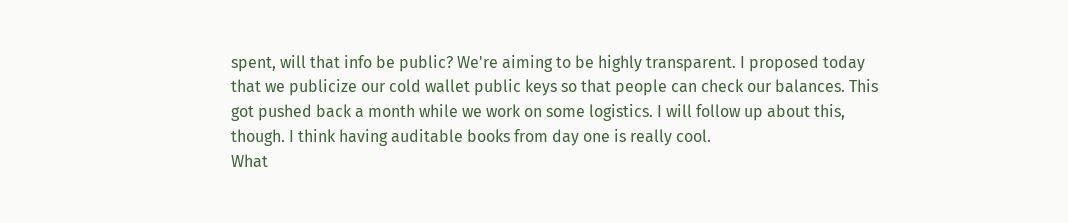spent, will that info be public? We're aiming to be highly transparent. I proposed today that we publicize our cold wallet public keys so that people can check our balances. This got pushed back a month while we work on some logistics. I will follow up about this, though. I think having auditable books from day one is really cool.
What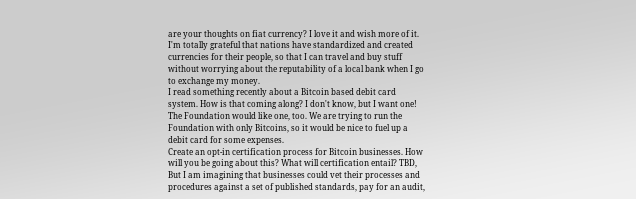are your thoughts on fiat currency? I love it and wish more of it. I'm totally grateful that nations have standardized and created currencies for their people, so that I can travel and buy stuff without worrying about the reputability of a local bank when I go to exchange my money.
I read something recently about a Bitcoin based debit card system. How is that coming along? I don't know, but I want one! The Foundation would like one, too. We are trying to run the Foundation with only Bitcoins, so it would be nice to fuel up a debit card for some expenses.
Create an opt-in certification process for Bitcoin businesses. How will you be going about this? What will certification entail? TBD, But I am imagining that businesses could vet their processes and procedures against a set of published standards, pay for an audit,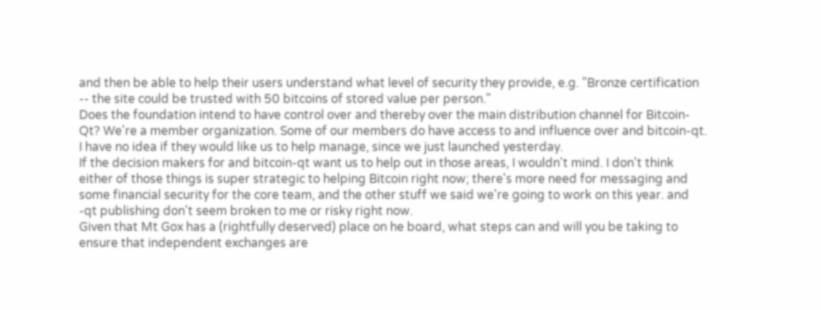and then be able to help their users understand what level of security they provide, e.g. "Bronze certification -- the site could be trusted with 50 bitcoins of stored value per person."
Does the foundation intend to have control over and thereby over the main distribution channel for Bitcoin-Qt? We're a member organization. Some of our members do have access to and influence over and bitcoin-qt. I have no idea if they would like us to help manage, since we just launched yesterday.
If the decision makers for and bitcoin-qt want us to help out in those areas, I wouldn't mind. I don't think either of those things is super strategic to helping Bitcoin right now; there's more need for messaging and some financial security for the core team, and the other stuff we said we're going to work on this year. and -qt publishing don't seem broken to me or risky right now.
Given that Mt Gox has a (rightfully deserved) place on he board, what steps can and will you be taking to ensure that independent exchanges are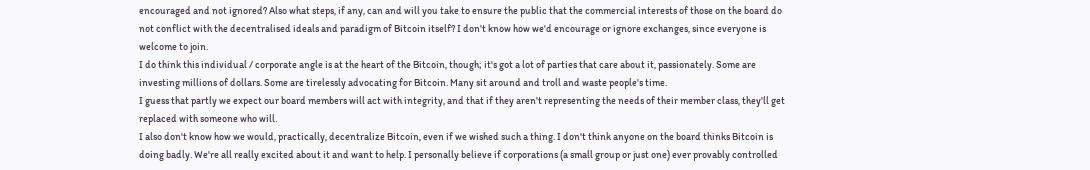encouraged and not ignored? Also what steps, if any, can and will you take to ensure the public that the commercial interests of those on the board do not conflict with the decentralised ideals and paradigm of Bitcoin itself? I don't know how we'd encourage or ignore exchanges, since everyone is welcome to join.
I do think this individual / corporate angle is at the heart of the Bitcoin, though; it's got a lot of parties that care about it, passionately. Some are investing millions of dollars. Some are tirelessly advocating for Bitcoin. Many sit around and troll and waste people's time.
I guess that partly we expect our board members will act with integrity, and that if they aren't representing the needs of their member class, they'll get replaced with someone who will.
I also don't know how we would, practically, decentralize Bitcoin, even if we wished such a thing. I don't think anyone on the board thinks Bitcoin is doing badly. We're all really excited about it and want to help. I personally believe if corporations (a small group or just one) ever provably controlled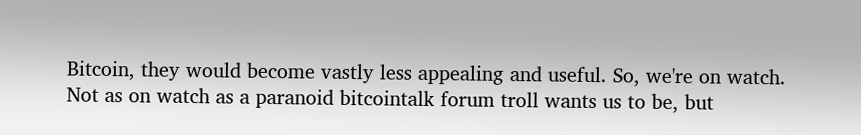Bitcoin, they would become vastly less appealing and useful. So, we're on watch.
Not as on watch as a paranoid bitcointalk forum troll wants us to be, but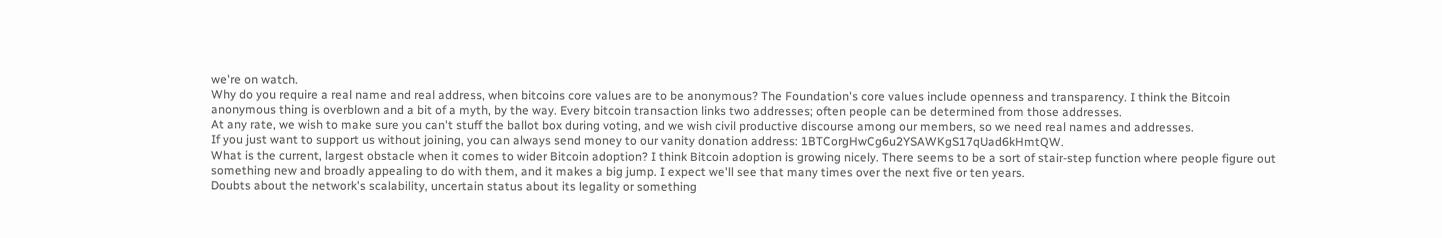we're on watch.
Why do you require a real name and real address, when bitcoins core values are to be anonymous? The Foundation's core values include openness and transparency. I think the Bitcoin anonymous thing is overblown and a bit of a myth, by the way. Every bitcoin transaction links two addresses; often people can be determined from those addresses.
At any rate, we wish to make sure you can't stuff the ballot box during voting, and we wish civil productive discourse among our members, so we need real names and addresses.
If you just want to support us without joining, you can always send money to our vanity donation address: 1BTCorgHwCg6u2YSAWKgS17qUad6kHmtQW.
What is the current, largest obstacle when it comes to wider Bitcoin adoption? I think Bitcoin adoption is growing nicely. There seems to be a sort of stair-step function where people figure out something new and broadly appealing to do with them, and it makes a big jump. I expect we'll see that many times over the next five or ten years.
Doubts about the network's scalability, uncertain status about its legality or something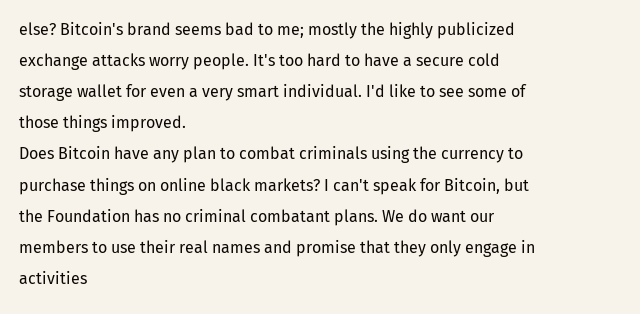else? Bitcoin's brand seems bad to me; mostly the highly publicized exchange attacks worry people. It's too hard to have a secure cold storage wallet for even a very smart individual. I'd like to see some of those things improved.
Does Bitcoin have any plan to combat criminals using the currency to purchase things on online black markets? I can't speak for Bitcoin, but the Foundation has no criminal combatant plans. We do want our members to use their real names and promise that they only engage in activities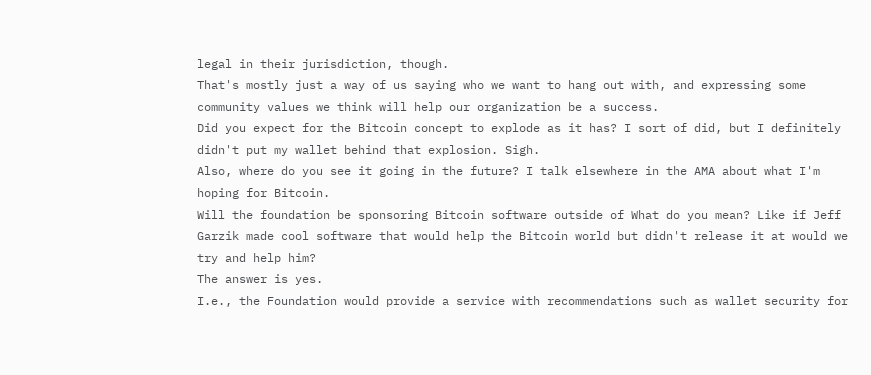legal in their jurisdiction, though.
That's mostly just a way of us saying who we want to hang out with, and expressing some community values we think will help our organization be a success.
Did you expect for the Bitcoin concept to explode as it has? I sort of did, but I definitely didn't put my wallet behind that explosion. Sigh.
Also, where do you see it going in the future? I talk elsewhere in the AMA about what I'm hoping for Bitcoin.
Will the foundation be sponsoring Bitcoin software outside of What do you mean? Like if Jeff Garzik made cool software that would help the Bitcoin world but didn't release it at would we try and help him?
The answer is yes.
I.e., the Foundation would provide a service with recommendations such as wallet security for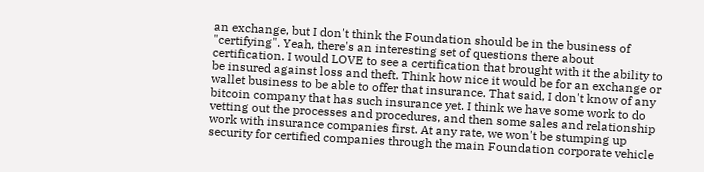an exchange, but I don't think the Foundation should be in the business of "certifying". Yeah, there's an interesting set of questions there about certification. I would LOVE to see a certification that brought with it the ability to be insured against loss and theft. Think how nice it would be for an exchange or wallet business to be able to offer that insurance. That said, I don't know of any bitcoin company that has such insurance yet. I think we have some work to do vetting out the processes and procedures, and then some sales and relationship work with insurance companies first. At any rate, we won't be stumping up security for certified companies through the main Foundation corporate vehicle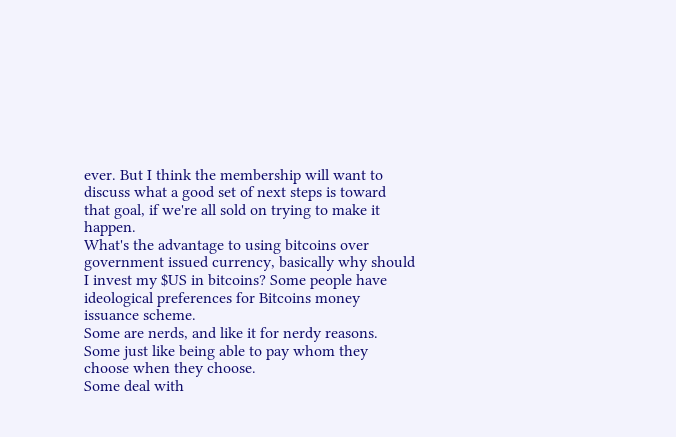ever. But I think the membership will want to discuss what a good set of next steps is toward that goal, if we're all sold on trying to make it happen.
What's the advantage to using bitcoins over government issued currency, basically why should I invest my $US in bitcoins? Some people have ideological preferences for Bitcoins money issuance scheme.
Some are nerds, and like it for nerdy reasons.
Some just like being able to pay whom they choose when they choose.
Some deal with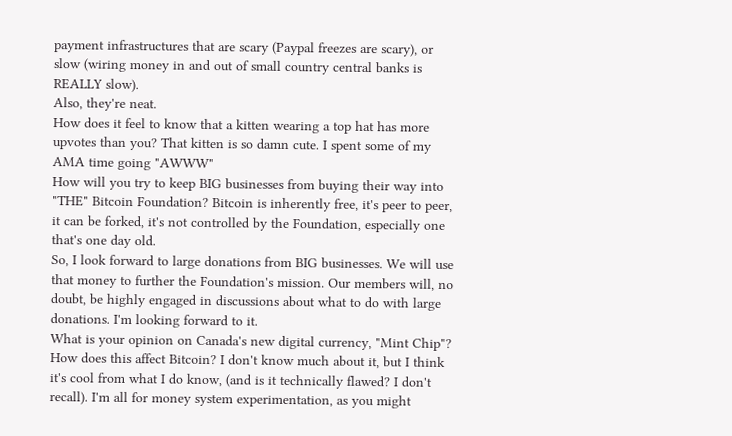payment infrastructures that are scary (Paypal freezes are scary), or slow (wiring money in and out of small country central banks is REALLY slow).
Also, they're neat.
How does it feel to know that a kitten wearing a top hat has more upvotes than you? That kitten is so damn cute. I spent some of my AMA time going "AWWW"
How will you try to keep BIG businesses from buying their way into "THE" Bitcoin Foundation? Bitcoin is inherently free, it's peer to peer, it can be forked, it's not controlled by the Foundation, especially one that's one day old.
So, I look forward to large donations from BIG businesses. We will use that money to further the Foundation's mission. Our members will, no doubt, be highly engaged in discussions about what to do with large donations. I'm looking forward to it.
What is your opinion on Canada's new digital currency, "Mint Chip"? How does this affect Bitcoin? I don't know much about it, but I think it's cool from what I do know, (and is it technically flawed? I don't recall). I'm all for money system experimentation, as you might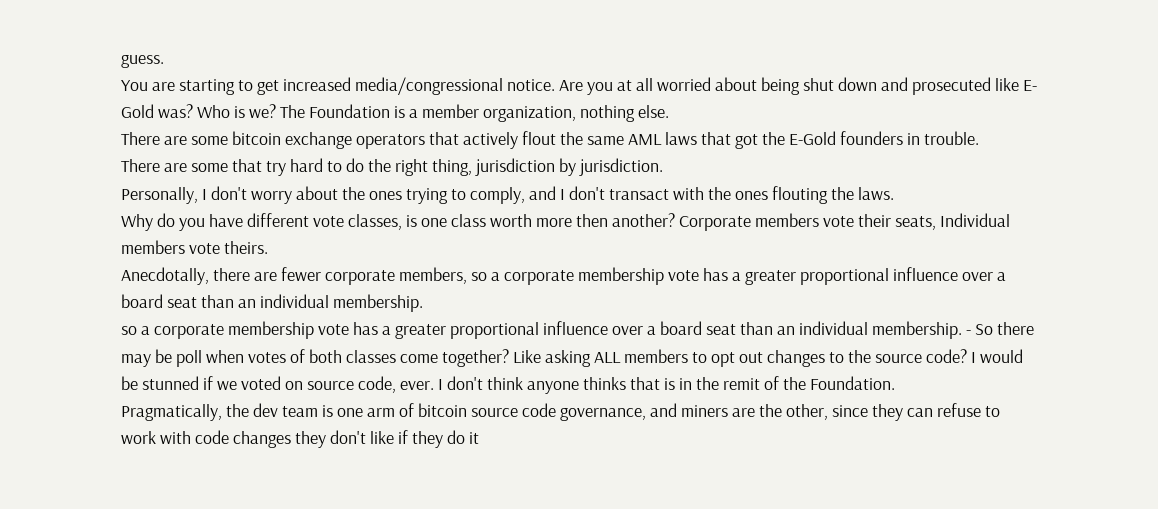guess.
You are starting to get increased media/congressional notice. Are you at all worried about being shut down and prosecuted like E-Gold was? Who is we? The Foundation is a member organization, nothing else.
There are some bitcoin exchange operators that actively flout the same AML laws that got the E-Gold founders in trouble.
There are some that try hard to do the right thing, jurisdiction by jurisdiction.
Personally, I don't worry about the ones trying to comply, and I don't transact with the ones flouting the laws.
Why do you have different vote classes, is one class worth more then another? Corporate members vote their seats, Individual members vote theirs.
Anecdotally, there are fewer corporate members, so a corporate membership vote has a greater proportional influence over a board seat than an individual membership.
so a corporate membership vote has a greater proportional influence over a board seat than an individual membership. - So there may be poll when votes of both classes come together? Like asking ALL members to opt out changes to the source code? I would be stunned if we voted on source code, ever. I don't think anyone thinks that is in the remit of the Foundation.
Pragmatically, the dev team is one arm of bitcoin source code governance, and miners are the other, since they can refuse to work with code changes they don't like if they do it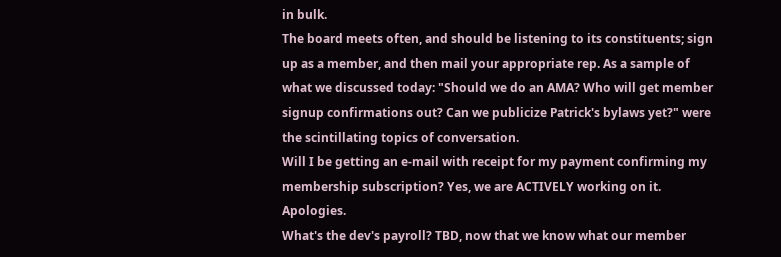in bulk.
The board meets often, and should be listening to its constituents; sign up as a member, and then mail your appropriate rep. As a sample of what we discussed today: "Should we do an AMA? Who will get member signup confirmations out? Can we publicize Patrick's bylaws yet?" were the scintillating topics of conversation.
Will I be getting an e-mail with receipt for my payment confirming my membership subscription? Yes, we are ACTIVELY working on it. Apologies.
What's the dev's payroll? TBD, now that we know what our member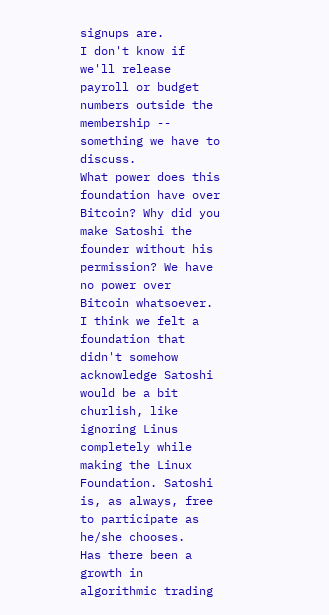signups are.
I don't know if we'll release payroll or budget numbers outside the membership -- something we have to discuss.
What power does this foundation have over Bitcoin? Why did you make Satoshi the founder without his permission? We have no power over Bitcoin whatsoever.
I think we felt a foundation that didn't somehow acknowledge Satoshi would be a bit churlish, like ignoring Linus completely while making the Linux Foundation. Satoshi is, as always, free to participate as he/she chooses.
Has there been a growth in algorithmic trading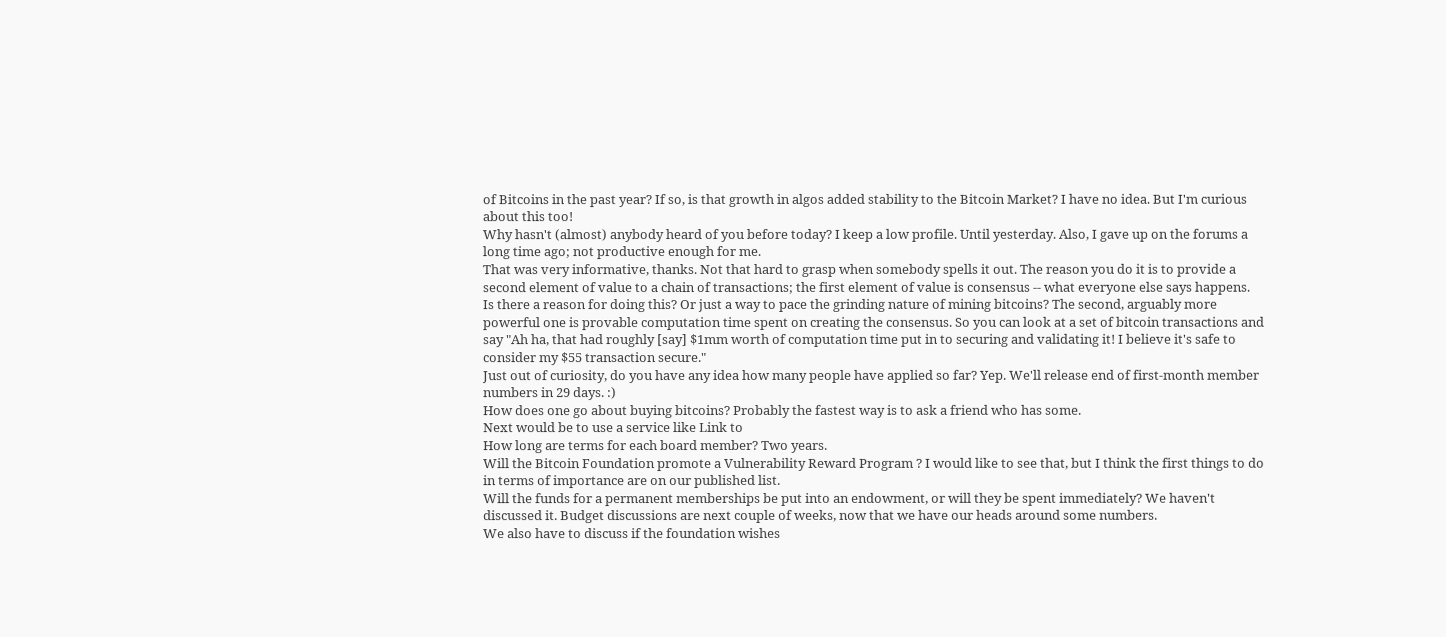of Bitcoins in the past year? If so, is that growth in algos added stability to the Bitcoin Market? I have no idea. But I'm curious about this too!
Why hasn't (almost) anybody heard of you before today? I keep a low profile. Until yesterday. Also, I gave up on the forums a long time ago; not productive enough for me.
That was very informative, thanks. Not that hard to grasp when somebody spells it out. The reason you do it is to provide a second element of value to a chain of transactions; the first element of value is consensus -- what everyone else says happens.
Is there a reason for doing this? Or just a way to pace the grinding nature of mining bitcoins? The second, arguably more powerful one is provable computation time spent on creating the consensus. So you can look at a set of bitcoin transactions and say "Ah ha, that had roughly [say] $1mm worth of computation time put in to securing and validating it! I believe it's safe to consider my $55 transaction secure."
Just out of curiosity, do you have any idea how many people have applied so far? Yep. We'll release end of first-month member numbers in 29 days. :)
How does one go about buying bitcoins? Probably the fastest way is to ask a friend who has some.
Next would be to use a service like Link to
How long are terms for each board member? Two years.
Will the Bitcoin Foundation promote a Vulnerability Reward Program ? I would like to see that, but I think the first things to do in terms of importance are on our published list.
Will the funds for a permanent memberships be put into an endowment, or will they be spent immediately? We haven't discussed it. Budget discussions are next couple of weeks, now that we have our heads around some numbers.
We also have to discuss if the foundation wishes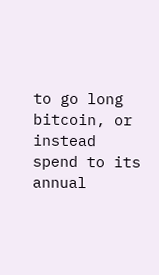to go long bitcoin, or instead spend to its annual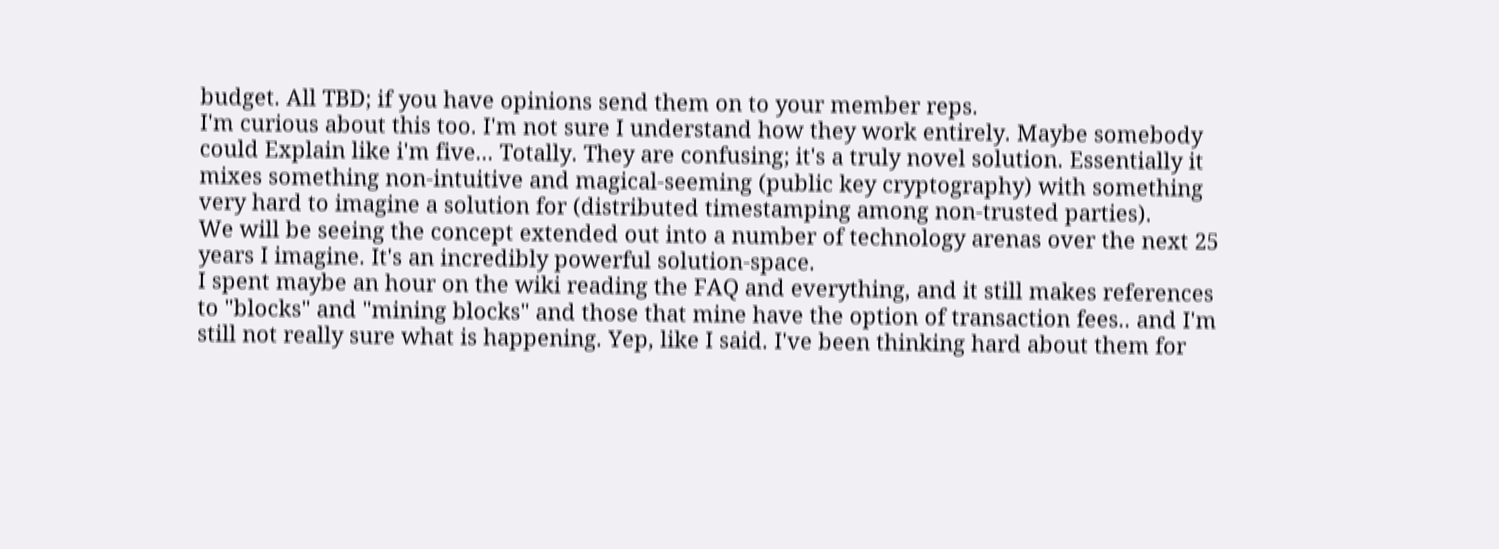budget. All TBD; if you have opinions send them on to your member reps.
I'm curious about this too. I'm not sure I understand how they work entirely. Maybe somebody could Explain like i'm five... Totally. They are confusing; it's a truly novel solution. Essentially it mixes something non-intuitive and magical-seeming (public key cryptography) with something very hard to imagine a solution for (distributed timestamping among non-trusted parties).
We will be seeing the concept extended out into a number of technology arenas over the next 25 years I imagine. It's an incredibly powerful solution-space.
I spent maybe an hour on the wiki reading the FAQ and everything, and it still makes references to "blocks" and "mining blocks" and those that mine have the option of transaction fees.. and I'm still not really sure what is happening. Yep, like I said. I've been thinking hard about them for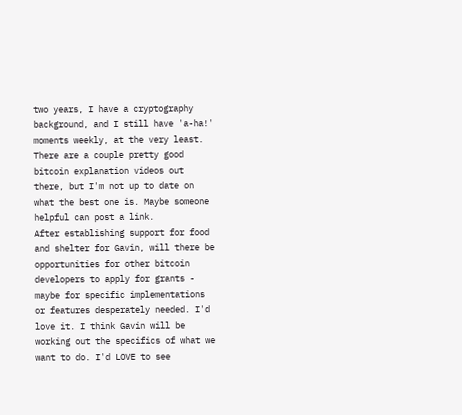two years, I have a cryptography background, and I still have 'a-ha!' moments weekly, at the very least.
There are a couple pretty good bitcoin explanation videos out there, but I'm not up to date on what the best one is. Maybe someone helpful can post a link.
After establishing support for food and shelter for Gavin, will there be opportunities for other bitcoin developers to apply for grants - maybe for specific implementations or features desperately needed. I'd love it. I think Gavin will be working out the specifics of what we want to do. I'd LOVE to see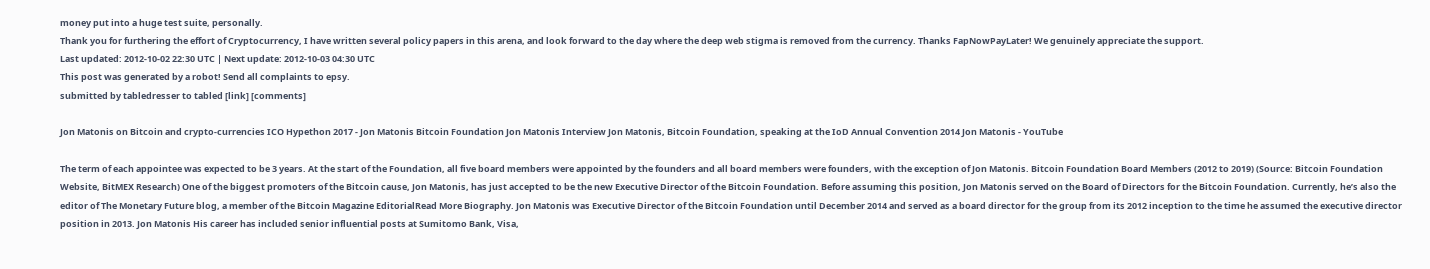money put into a huge test suite, personally.
Thank you for furthering the effort of Cryptocurrency, I have written several policy papers in this arena, and look forward to the day where the deep web stigma is removed from the currency. Thanks FapNowPayLater! We genuinely appreciate the support.
Last updated: 2012-10-02 22:30 UTC | Next update: 2012-10-03 04:30 UTC
This post was generated by a robot! Send all complaints to epsy.
submitted by tabledresser to tabled [link] [comments]

Jon Matonis on Bitcoin and crypto-currencies ICO Hypethon 2017 - Jon Matonis Bitcoin Foundation Jon Matonis Interview Jon Matonis, Bitcoin Foundation, speaking at the IoD Annual Convention 2014 Jon Matonis - YouTube

The term of each appointee was expected to be 3 years. At the start of the Foundation, all five board members were appointed by the founders and all board members were founders, with the exception of Jon Matonis. Bitcoin Foundation Board Members (2012 to 2019) (Source: Bitcoin Foundation Website, BitMEX Research) One of the biggest promoters of the Bitcoin cause, Jon Matonis, has just accepted to be the new Executive Director of the Bitcoin Foundation. Before assuming this position, Jon Matonis served on the Board of Directors for the Bitcoin Foundation. Currently, he’s also the editor of The Monetary Future blog, a member of the Bitcoin Magazine EditorialRead More Biography. Jon Matonis was Executive Director of the Bitcoin Foundation until December 2014 and served as a board director for the group from its 2012 inception to the time he assumed the executive director position in 2013. Jon Matonis His career has included senior influential posts at Sumitomo Bank, Visa,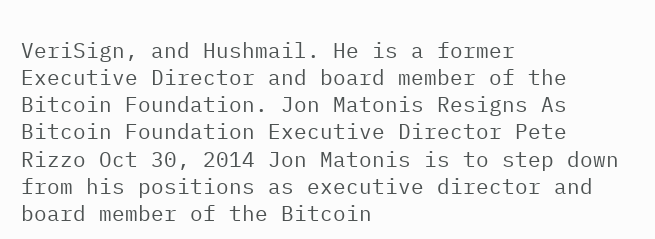VeriSign, and Hushmail. He is a former Executive Director and board member of the Bitcoin Foundation. Jon Matonis Resigns As Bitcoin Foundation Executive Director Pete Rizzo Oct 30, 2014 Jon Matonis is to step down from his positions as executive director and board member of the Bitcoin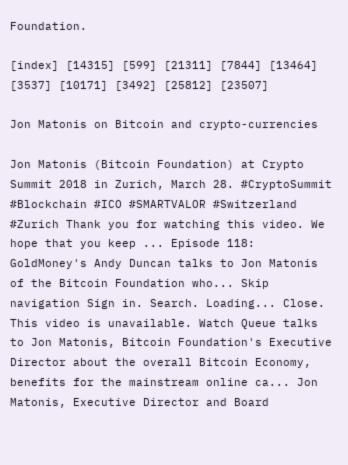Foundation.

[index] [14315] [599] [21311] [7844] [13464] [3537] [10171] [3492] [25812] [23507]

Jon Matonis on Bitcoin and crypto-currencies

Jon Matonis (Bitcoin Foundation) at Crypto Summit 2018 in Zurich, March 28. #CryptoSummit #Blockchain #ICO #SMARTVALOR #Switzerland #Zurich Thank you for watching this video. We hope that you keep ... Episode 118: GoldMoney's Andy Duncan talks to Jon Matonis of the Bitcoin Foundation who... Skip navigation Sign in. Search. Loading... Close. This video is unavailable. Watch Queue talks to Jon Matonis, Bitcoin Foundation's Executive Director about the overall Bitcoin Economy, benefits for the mainstream online ca... Jon Matonis, Executive Director and Board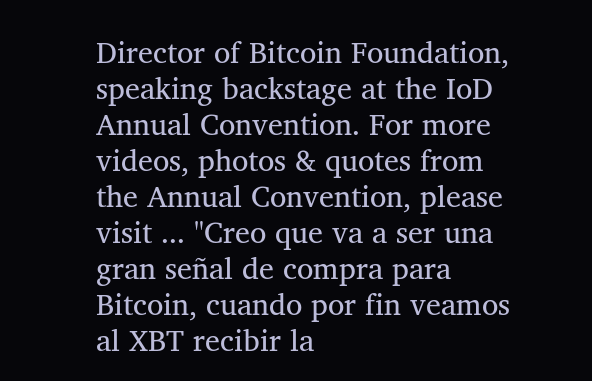Director of Bitcoin Foundation, speaking backstage at the IoD Annual Convention. For more videos, photos & quotes from the Annual Convention, please visit ... "Creo que va a ser una gran señal de compra para Bitcoin, cuando por fin veamos al XBT recibir la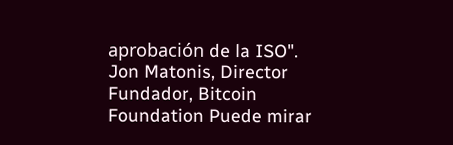aprobación de la ISO". Jon Matonis, Director Fundador, Bitcoin Foundation Puede mirar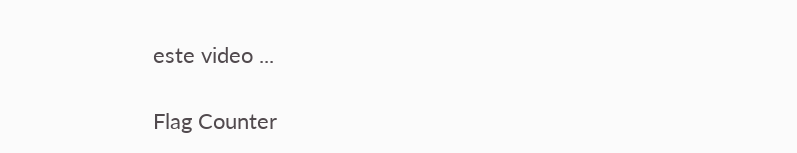este video ...

Flag Counter